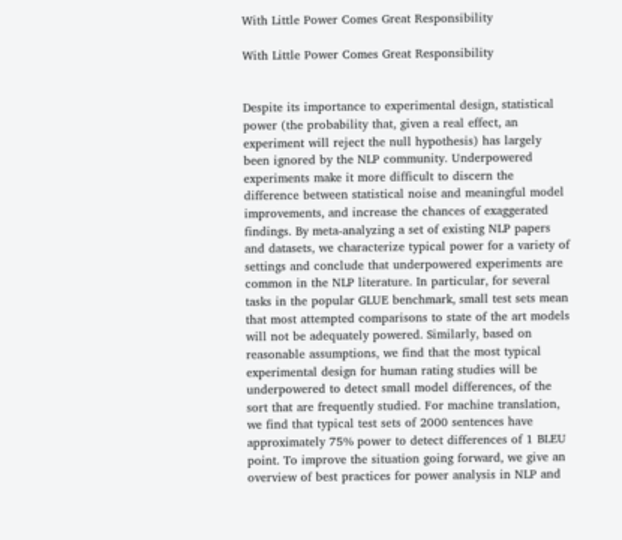With Little Power Comes Great Responsibility

With Little Power Comes Great Responsibility


Despite its importance to experimental design, statistical power (the probability that, given a real effect, an experiment will reject the null hypothesis) has largely been ignored by the NLP community. Underpowered experiments make it more difficult to discern the difference between statistical noise and meaningful model improvements, and increase the chances of exaggerated findings. By meta-analyzing a set of existing NLP papers and datasets, we characterize typical power for a variety of settings and conclude that underpowered experiments are common in the NLP literature. In particular, for several tasks in the popular GLUE benchmark, small test sets mean that most attempted comparisons to state of the art models will not be adequately powered. Similarly, based on reasonable assumptions, we find that the most typical experimental design for human rating studies will be underpowered to detect small model differences, of the sort that are frequently studied. For machine translation, we find that typical test sets of 2000 sentences have approximately 75% power to detect differences of 1 BLEU point. To improve the situation going forward, we give an overview of best practices for power analysis in NLP and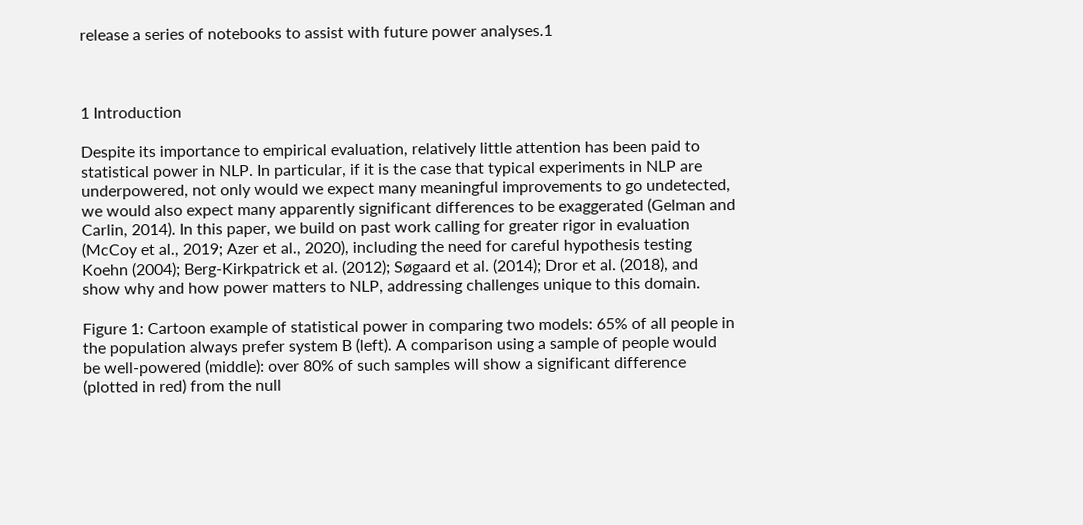release a series of notebooks to assist with future power analyses.1



1 Introduction

Despite its importance to empirical evaluation, relatively little attention has been paid to statistical power in NLP. In particular, if it is the case that typical experiments in NLP are underpowered, not only would we expect many meaningful improvements to go undetected, we would also expect many apparently significant differences to be exaggerated (Gelman and Carlin, 2014). In this paper, we build on past work calling for greater rigor in evaluation (McCoy et al., 2019; Azer et al., 2020), including the need for careful hypothesis testing Koehn (2004); Berg-Kirkpatrick et al. (2012); Søgaard et al. (2014); Dror et al. (2018), and show why and how power matters to NLP, addressing challenges unique to this domain.

Figure 1: Cartoon example of statistical power in comparing two models: 65% of all people in the population always prefer system B (left). A comparison using a sample of people would be well-powered (middle): over 80% of such samples will show a significant difference (plotted in red) from the null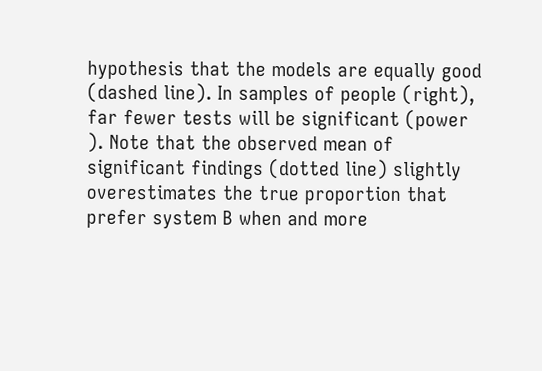hypothesis that the models are equally good (dashed line). In samples of people (right), far fewer tests will be significant (power ). Note that the observed mean of significant findings (dotted line) slightly overestimates the true proportion that prefer system B when and more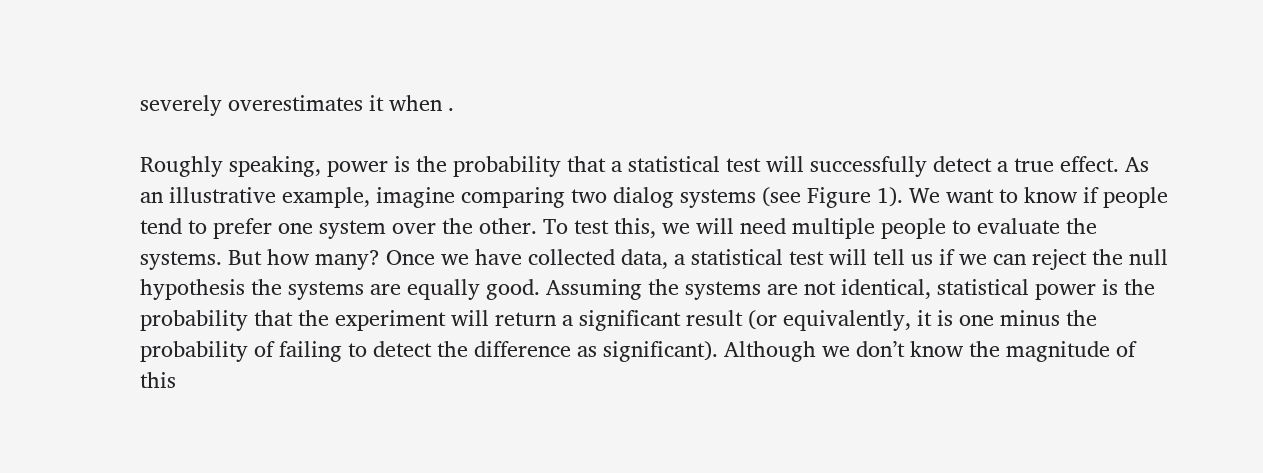severely overestimates it when .

Roughly speaking, power is the probability that a statistical test will successfully detect a true effect. As an illustrative example, imagine comparing two dialog systems (see Figure 1). We want to know if people tend to prefer one system over the other. To test this, we will need multiple people to evaluate the systems. But how many? Once we have collected data, a statistical test will tell us if we can reject the null hypothesis the systems are equally good. Assuming the systems are not identical, statistical power is the probability that the experiment will return a significant result (or equivalently, it is one minus the probability of failing to detect the difference as significant). Although we don’t know the magnitude of this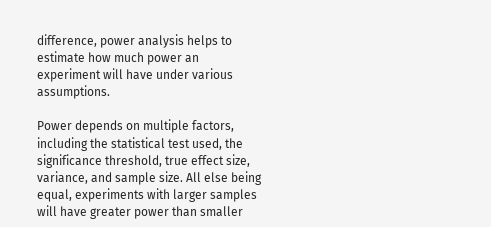difference, power analysis helps to estimate how much power an experiment will have under various assumptions.

Power depends on multiple factors, including the statistical test used, the significance threshold, true effect size, variance, and sample size. All else being equal, experiments with larger samples will have greater power than smaller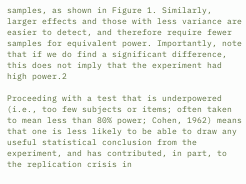samples, as shown in Figure 1. Similarly, larger effects and those with less variance are easier to detect, and therefore require fewer samples for equivalent power. Importantly, note that if we do find a significant difference, this does not imply that the experiment had high power.2

Proceeding with a test that is underpowered (i.e., too few subjects or items; often taken to mean less than 80% power; Cohen, 1962) means that one is less likely to be able to draw any useful statistical conclusion from the experiment, and has contributed, in part, to the replication crisis in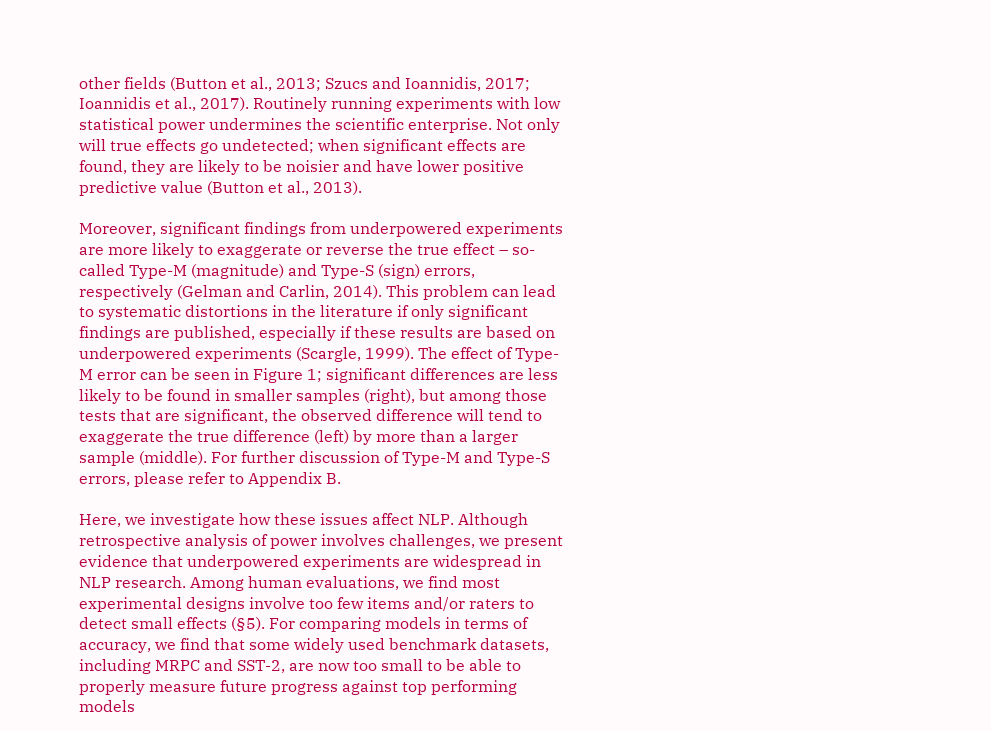other fields (Button et al., 2013; Szucs and Ioannidis, 2017; Ioannidis et al., 2017). Routinely running experiments with low statistical power undermines the scientific enterprise. Not only will true effects go undetected; when significant effects are found, they are likely to be noisier and have lower positive predictive value (Button et al., 2013).

Moreover, significant findings from underpowered experiments are more likely to exaggerate or reverse the true effect – so-called Type-M (magnitude) and Type-S (sign) errors, respectively (Gelman and Carlin, 2014). This problem can lead to systematic distortions in the literature if only significant findings are published, especially if these results are based on underpowered experiments (Scargle, 1999). The effect of Type-M error can be seen in Figure 1; significant differences are less likely to be found in smaller samples (right), but among those tests that are significant, the observed difference will tend to exaggerate the true difference (left) by more than a larger sample (middle). For further discussion of Type-M and Type-S errors, please refer to Appendix B.

Here, we investigate how these issues affect NLP. Although retrospective analysis of power involves challenges, we present evidence that underpowered experiments are widespread in NLP research. Among human evaluations, we find most experimental designs involve too few items and/or raters to detect small effects (§5). For comparing models in terms of accuracy, we find that some widely used benchmark datasets, including MRPC and SST-2, are now too small to be able to properly measure future progress against top performing models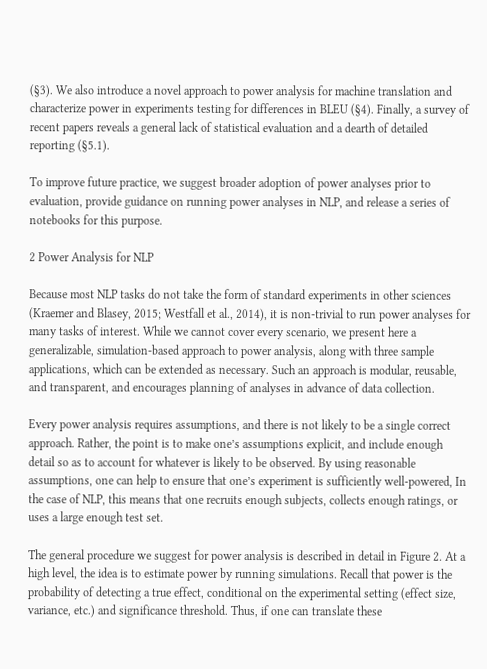(§3). We also introduce a novel approach to power analysis for machine translation and characterize power in experiments testing for differences in BLEU (§4). Finally, a survey of recent papers reveals a general lack of statistical evaluation and a dearth of detailed reporting (§5.1).

To improve future practice, we suggest broader adoption of power analyses prior to evaluation, provide guidance on running power analyses in NLP, and release a series of notebooks for this purpose.

2 Power Analysis for NLP

Because most NLP tasks do not take the form of standard experiments in other sciences (Kraemer and Blasey, 2015; Westfall et al., 2014), it is non-trivial to run power analyses for many tasks of interest. While we cannot cover every scenario, we present here a generalizable, simulation-based approach to power analysis, along with three sample applications, which can be extended as necessary. Such an approach is modular, reusable, and transparent, and encourages planning of analyses in advance of data collection.

Every power analysis requires assumptions, and there is not likely to be a single correct approach. Rather, the point is to make one’s assumptions explicit, and include enough detail so as to account for whatever is likely to be observed. By using reasonable assumptions, one can help to ensure that one’s experiment is sufficiently well-powered, In the case of NLP, this means that one recruits enough subjects, collects enough ratings, or uses a large enough test set.

The general procedure we suggest for power analysis is described in detail in Figure 2. At a high level, the idea is to estimate power by running simulations. Recall that power is the probability of detecting a true effect, conditional on the experimental setting (effect size, variance, etc.) and significance threshold. Thus, if one can translate these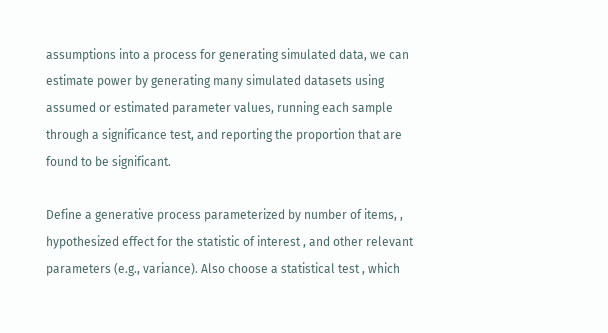assumptions into a process for generating simulated data, we can estimate power by generating many simulated datasets using assumed or estimated parameter values, running each sample through a significance test, and reporting the proportion that are found to be significant.

Define a generative process parameterized by number of items, , hypothesized effect for the statistic of interest , and other relevant parameters (e.g., variance). Also choose a statistical test , which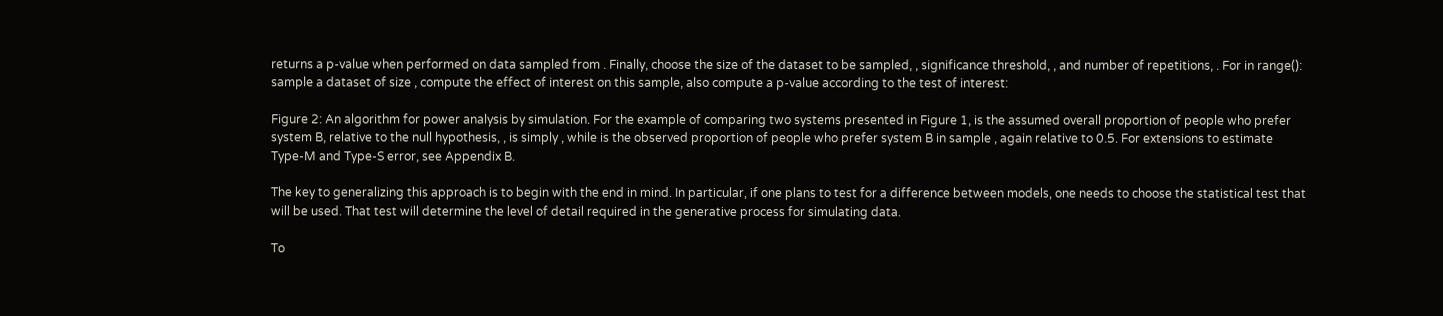returns a p-value when performed on data sampled from . Finally, choose the size of the dataset to be sampled, , significance threshold, , and number of repetitions, . For in range(): sample a dataset of size , compute the effect of interest on this sample, also compute a p-value according to the test of interest:

Figure 2: An algorithm for power analysis by simulation. For the example of comparing two systems presented in Figure 1, is the assumed overall proportion of people who prefer system B, relative to the null hypothesis, , is simply , while is the observed proportion of people who prefer system B in sample , again relative to 0.5. For extensions to estimate Type-M and Type-S error, see Appendix B.

The key to generalizing this approach is to begin with the end in mind. In particular, if one plans to test for a difference between models, one needs to choose the statistical test that will be used. That test will determine the level of detail required in the generative process for simulating data.

To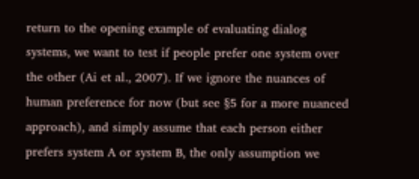return to the opening example of evaluating dialog systems, we want to test if people prefer one system over the other (Ai et al., 2007). If we ignore the nuances of human preference for now (but see §5 for a more nuanced approach), and simply assume that each person either prefers system A or system B, the only assumption we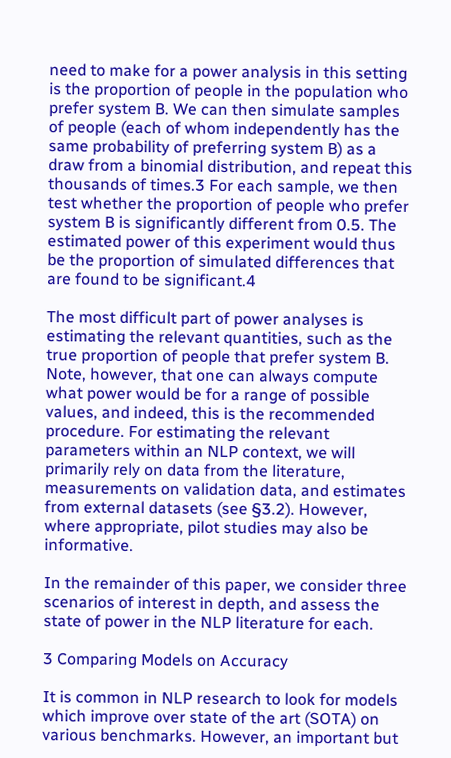need to make for a power analysis in this setting is the proportion of people in the population who prefer system B. We can then simulate samples of people (each of whom independently has the same probability of preferring system B) as a draw from a binomial distribution, and repeat this thousands of times.3 For each sample, we then test whether the proportion of people who prefer system B is significantly different from 0.5. The estimated power of this experiment would thus be the proportion of simulated differences that are found to be significant.4

The most difficult part of power analyses is estimating the relevant quantities, such as the true proportion of people that prefer system B. Note, however, that one can always compute what power would be for a range of possible values, and indeed, this is the recommended procedure. For estimating the relevant parameters within an NLP context, we will primarily rely on data from the literature, measurements on validation data, and estimates from external datasets (see §3.2). However, where appropriate, pilot studies may also be informative.

In the remainder of this paper, we consider three scenarios of interest in depth, and assess the state of power in the NLP literature for each.

3 Comparing Models on Accuracy

It is common in NLP research to look for models which improve over state of the art (SOTA) on various benchmarks. However, an important but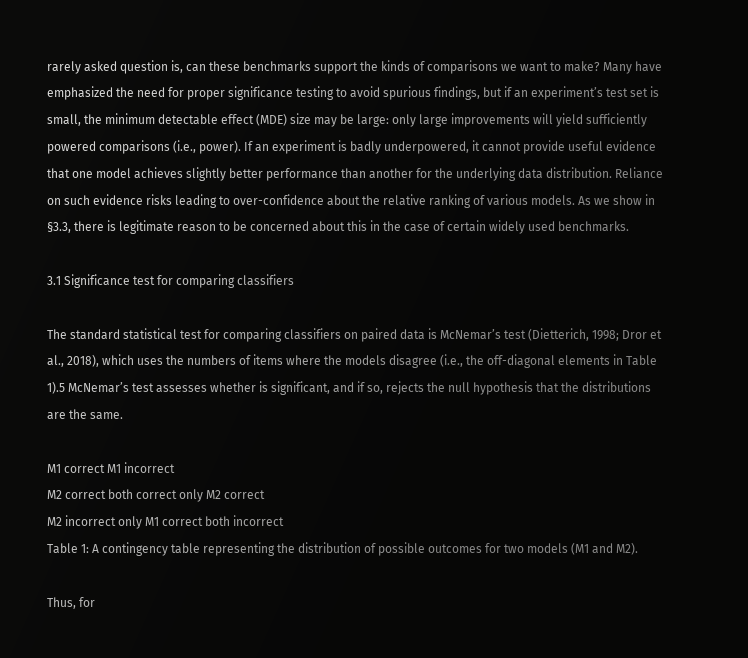rarely asked question is, can these benchmarks support the kinds of comparisons we want to make? Many have emphasized the need for proper significance testing to avoid spurious findings, but if an experiment’s test set is small, the minimum detectable effect (MDE) size may be large: only large improvements will yield sufficiently powered comparisons (i.e., power). If an experiment is badly underpowered, it cannot provide useful evidence that one model achieves slightly better performance than another for the underlying data distribution. Reliance on such evidence risks leading to over-confidence about the relative ranking of various models. As we show in §3.3, there is legitimate reason to be concerned about this in the case of certain widely used benchmarks.

3.1 Significance test for comparing classifiers

The standard statistical test for comparing classifiers on paired data is McNemar’s test (Dietterich, 1998; Dror et al., 2018), which uses the numbers of items where the models disagree (i.e., the off-diagonal elements in Table 1).5 McNemar’s test assesses whether is significant, and if so, rejects the null hypothesis that the distributions are the same.

M1 correct M1 incorrect
M2 correct both correct only M2 correct
M2 incorrect only M1 correct both incorrect
Table 1: A contingency table representing the distribution of possible outcomes for two models (M1 and M2).

Thus, for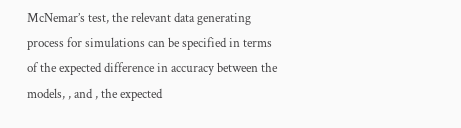McNemar’s test, the relevant data generating process for simulations can be specified in terms of the expected difference in accuracy between the models, , and , the expected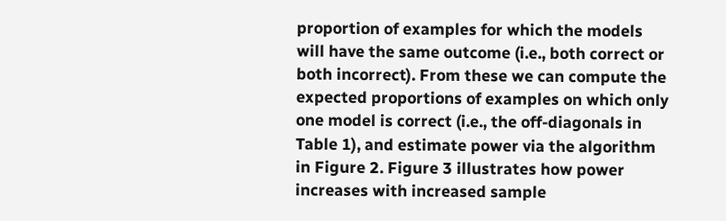proportion of examples for which the models will have the same outcome (i.e., both correct or both incorrect). From these we can compute the expected proportions of examples on which only one model is correct (i.e., the off-diagonals in Table 1), and estimate power via the algorithm in Figure 2. Figure 3 illustrates how power increases with increased sample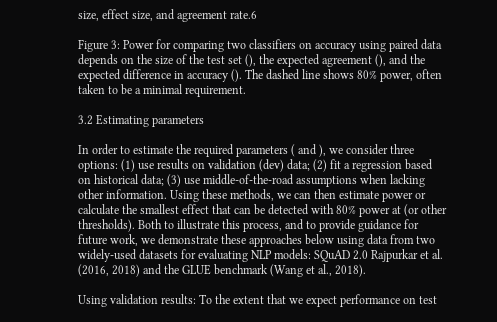size, effect size, and agreement rate.6

Figure 3: Power for comparing two classifiers on accuracy using paired data depends on the size of the test set (), the expected agreement (), and the expected difference in accuracy (). The dashed line shows 80% power, often taken to be a minimal requirement.

3.2 Estimating parameters

In order to estimate the required parameters ( and ), we consider three options: (1) use results on validation (dev) data; (2) fit a regression based on historical data; (3) use middle-of-the-road assumptions when lacking other information. Using these methods, we can then estimate power or calculate the smallest effect that can be detected with 80% power at (or other thresholds). Both to illustrate this process, and to provide guidance for future work, we demonstrate these approaches below using data from two widely-used datasets for evaluating NLP models: SQuAD 2.0 Rajpurkar et al. (2016, 2018) and the GLUE benchmark (Wang et al., 2018).

Using validation results: To the extent that we expect performance on test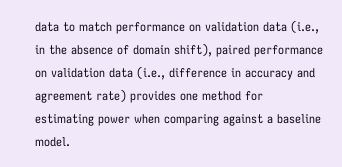data to match performance on validation data (i.e., in the absence of domain shift), paired performance on validation data (i.e., difference in accuracy and agreement rate) provides one method for estimating power when comparing against a baseline model.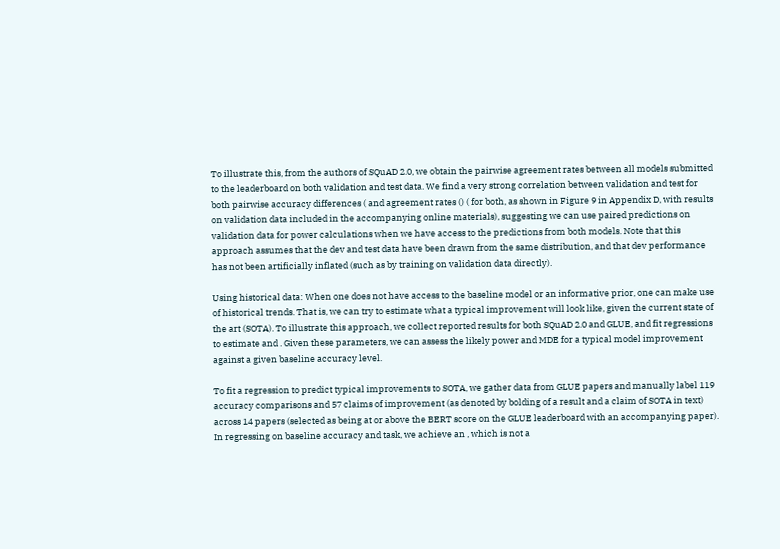To illustrate this, from the authors of SQuAD 2.0, we obtain the pairwise agreement rates between all models submitted to the leaderboard on both validation and test data. We find a very strong correlation between validation and test for both pairwise accuracy differences ( and agreement rates () ( for both, as shown in Figure 9 in Appendix D, with results on validation data included in the accompanying online materials), suggesting we can use paired predictions on validation data for power calculations when we have access to the predictions from both models. Note that this approach assumes that the dev and test data have been drawn from the same distribution, and that dev performance has not been artificially inflated (such as by training on validation data directly).

Using historical data: When one does not have access to the baseline model or an informative prior, one can make use of historical trends. That is, we can try to estimate what a typical improvement will look like, given the current state of the art (SOTA). To illustrate this approach, we collect reported results for both SQuAD 2.0 and GLUE, and fit regressions to estimate and . Given these parameters, we can assess the likely power and MDE for a typical model improvement against a given baseline accuracy level.

To fit a regression to predict typical improvements to SOTA, we gather data from GLUE papers and manually label 119 accuracy comparisons and 57 claims of improvement (as denoted by bolding of a result and a claim of SOTA in text) across 14 papers (selected as being at or above the BERT score on the GLUE leaderboard with an accompanying paper). In regressing on baseline accuracy and task, we achieve an , which is not a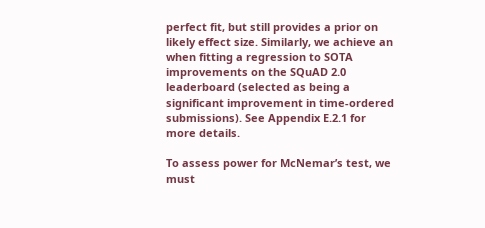perfect fit, but still provides a prior on likely effect size. Similarly, we achieve an when fitting a regression to SOTA improvements on the SQuAD 2.0 leaderboard (selected as being a significant improvement in time-ordered submissions). See Appendix E.2.1 for more details.

To assess power for McNemar’s test, we must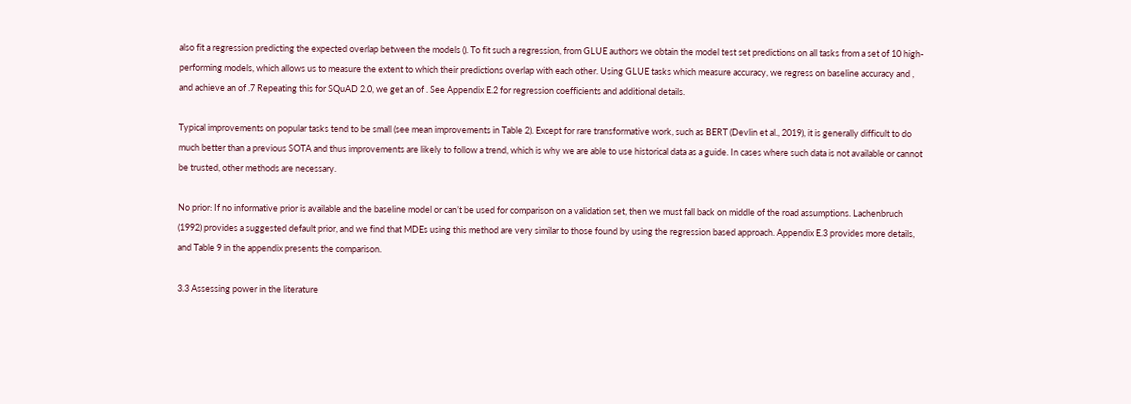also fit a regression predicting the expected overlap between the models (). To fit such a regression, from GLUE authors we obtain the model test set predictions on all tasks from a set of 10 high-performing models, which allows us to measure the extent to which their predictions overlap with each other. Using GLUE tasks which measure accuracy, we regress on baseline accuracy and , and achieve an of .7 Repeating this for SQuAD 2.0, we get an of . See Appendix E.2 for regression coefficients and additional details.

Typical improvements on popular tasks tend to be small (see mean improvements in Table 2). Except for rare transformative work, such as BERT (Devlin et al., 2019), it is generally difficult to do much better than a previous SOTA and thus improvements are likely to follow a trend, which is why we are able to use historical data as a guide. In cases where such data is not available or cannot be trusted, other methods are necessary.

No prior: If no informative prior is available and the baseline model or can’t be used for comparison on a validation set, then we must fall back on middle of the road assumptions. Lachenbruch (1992) provides a suggested default prior, and we find that MDEs using this method are very similar to those found by using the regression based approach. Appendix E.3 provides more details, and Table 9 in the appendix presents the comparison.

3.3 Assessing power in the literature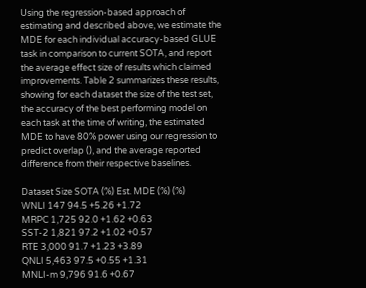Using the regression-based approach of estimating and described above, we estimate the MDE for each individual accuracy-based GLUE task in comparison to current SOTA, and report the average effect size of results which claimed improvements. Table 2 summarizes these results, showing for each dataset the size of the test set, the accuracy of the best performing model on each task at the time of writing, the estimated MDE to have 80% power using our regression to predict overlap (), and the average reported difference from their respective baselines.

Dataset Size SOTA (%) Est. MDE (%) (%)
WNLI 147 94.5 +5.26 +1.72
MRPC 1,725 92.0 +1.62 +0.63
SST-2 1,821 97.2 +1.02 +0.57
RTE 3,000 91.7 +1.23 +3.89
QNLI 5,463 97.5 +0.55 +1.31
MNLI-m 9,796 91.6 +0.67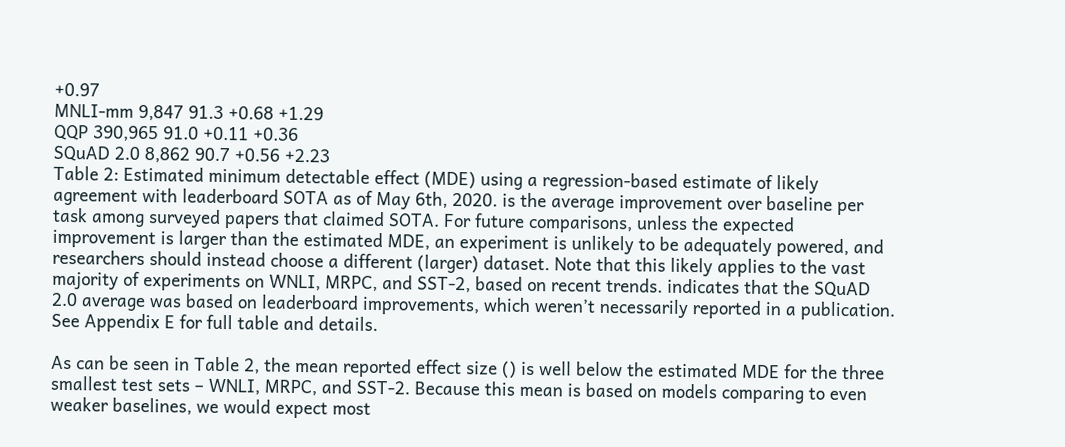+0.97
MNLI-mm 9,847 91.3 +0.68 +1.29
QQP 390,965 91.0 +0.11 +0.36
SQuAD 2.0 8,862 90.7 +0.56 +2.23
Table 2: Estimated minimum detectable effect (MDE) using a regression-based estimate of likely agreement with leaderboard SOTA as of May 6th, 2020. is the average improvement over baseline per task among surveyed papers that claimed SOTA. For future comparisons, unless the expected improvement is larger than the estimated MDE, an experiment is unlikely to be adequately powered, and researchers should instead choose a different (larger) dataset. Note that this likely applies to the vast majority of experiments on WNLI, MRPC, and SST-2, based on recent trends. indicates that the SQuAD 2.0 average was based on leaderboard improvements, which weren’t necessarily reported in a publication. See Appendix E for full table and details.

As can be seen in Table 2, the mean reported effect size () is well below the estimated MDE for the three smallest test sets – WNLI, MRPC, and SST-2. Because this mean is based on models comparing to even weaker baselines, we would expect most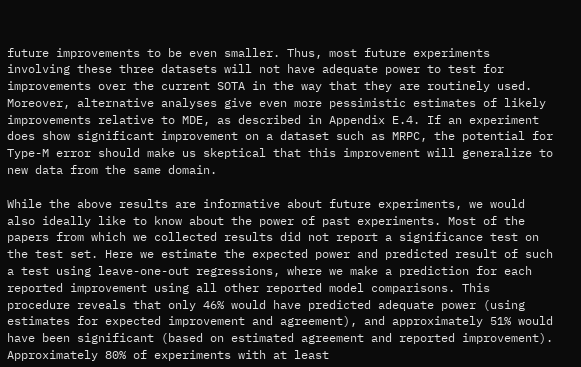future improvements to be even smaller. Thus, most future experiments involving these three datasets will not have adequate power to test for improvements over the current SOTA in the way that they are routinely used. Moreover, alternative analyses give even more pessimistic estimates of likely improvements relative to MDE, as described in Appendix E.4. If an experiment does show significant improvement on a dataset such as MRPC, the potential for Type-M error should make us skeptical that this improvement will generalize to new data from the same domain.

While the above results are informative about future experiments, we would also ideally like to know about the power of past experiments. Most of the papers from which we collected results did not report a significance test on the test set. Here we estimate the expected power and predicted result of such a test using leave-one-out regressions, where we make a prediction for each reported improvement using all other reported model comparisons. This procedure reveals that only 46% would have predicted adequate power (using estimates for expected improvement and agreement), and approximately 51% would have been significant (based on estimated agreement and reported improvement). Approximately 80% of experiments with at least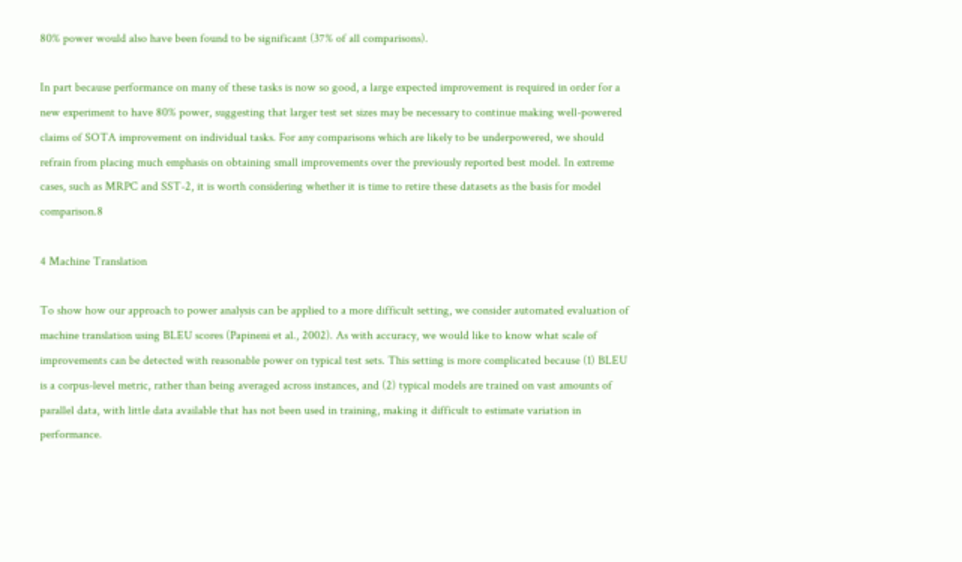80% power would also have been found to be significant (37% of all comparisons).

In part because performance on many of these tasks is now so good, a large expected improvement is required in order for a new experiment to have 80% power, suggesting that larger test set sizes may be necessary to continue making well-powered claims of SOTA improvement on individual tasks. For any comparisons which are likely to be underpowered, we should refrain from placing much emphasis on obtaining small improvements over the previously reported best model. In extreme cases, such as MRPC and SST-2, it is worth considering whether it is time to retire these datasets as the basis for model comparison.8

4 Machine Translation

To show how our approach to power analysis can be applied to a more difficult setting, we consider automated evaluation of machine translation using BLEU scores (Papineni et al., 2002). As with accuracy, we would like to know what scale of improvements can be detected with reasonable power on typical test sets. This setting is more complicated because (1) BLEU is a corpus-level metric, rather than being averaged across instances, and (2) typical models are trained on vast amounts of parallel data, with little data available that has not been used in training, making it difficult to estimate variation in performance.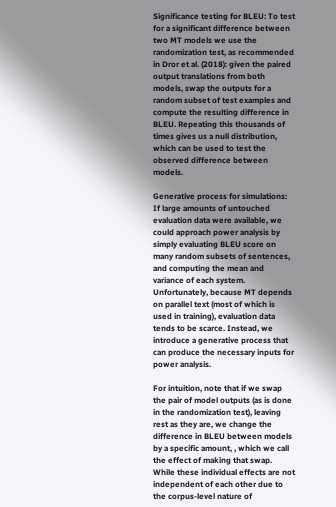Significance testing for BLEU: To test for a significant difference between two MT models we use the randomization test, as recommended in Dror et al. (2018): given the paired output translations from both models, swap the outputs for a random subset of test examples and compute the resulting difference in BLEU. Repeating this thousands of times gives us a null distribution, which can be used to test the observed difference between models.

Generative process for simulations: If large amounts of untouched evaluation data were available, we could approach power analysis by simply evaluating BLEU score on many random subsets of sentences, and computing the mean and variance of each system. Unfortunately, because MT depends on parallel text (most of which is used in training), evaluation data tends to be scarce. Instead, we introduce a generative process that can produce the necessary inputs for power analysis.

For intuition, note that if we swap the pair of model outputs (as is done in the randomization test), leaving rest as they are, we change the difference in BLEU between models by a specific amount, , which we call the effect of making that swap. While these individual effects are not independent of each other due to the corpus-level nature of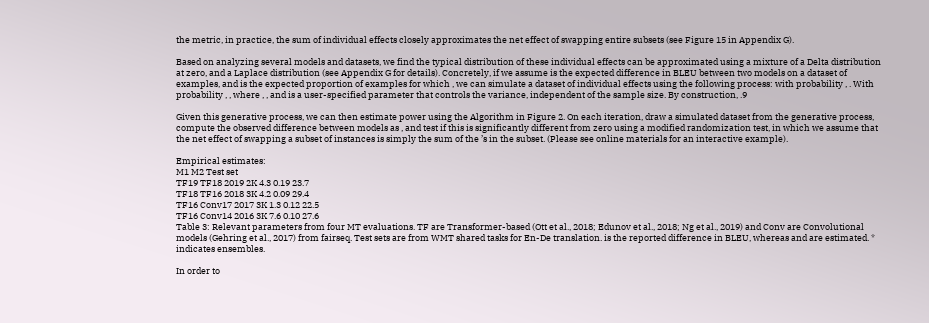the metric, in practice, the sum of individual effects closely approximates the net effect of swapping entire subsets (see Figure 15 in Appendix G).

Based on analyzing several models and datasets, we find the typical distribution of these individual effects can be approximated using a mixture of a Delta distribution at zero, and a Laplace distribution (see Appendix G for details). Concretely, if we assume is the expected difference in BLEU between two models on a dataset of examples, and is the expected proportion of examples for which , we can simulate a dataset of individual effects using the following process: with probability , . With probability , , where , , and is a user-specified parameter that controls the variance, independent of the sample size. By construction, .9

Given this generative process, we can then estimate power using the Algorithm in Figure 2. On each iteration, draw a simulated dataset from the generative process, compute the observed difference between models as , and test if this is significantly different from zero using a modified randomization test, in which we assume that the net effect of swapping a subset of instances is simply the sum of the ’s in the subset. (Please see online materials for an interactive example).

Empirical estimates:
M1 M2 Test set
TF19 TF18 2019 2K 4.3 0.19 23.7
TF18 TF16 2018 3K 4.2 0.09 29.4
TF16 Conv17 2017 3K 1.3 0.12 22.5
TF16 Conv14 2016 3K 7.6 0.10 27.6
Table 3: Relevant parameters from four MT evaluations. TF are Transformer-based (Ott et al., 2018; Edunov et al., 2018; Ng et al., 2019) and Conv are Convolutional models (Gehring et al., 2017) from fairseq. Test sets are from WMT shared tasks for En-De translation. is the reported difference in BLEU, whereas and are estimated. * indicates ensembles.

In order to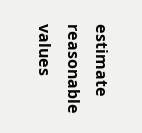estimate reasonable values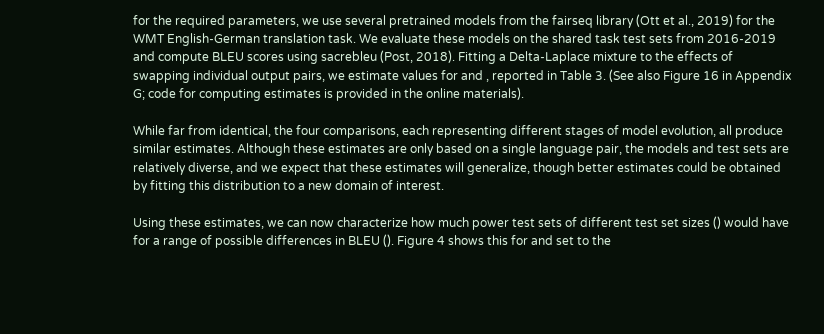for the required parameters, we use several pretrained models from the fairseq library (Ott et al., 2019) for the WMT English-German translation task. We evaluate these models on the shared task test sets from 2016-2019 and compute BLEU scores using sacrebleu (Post, 2018). Fitting a Delta-Laplace mixture to the effects of swapping individual output pairs, we estimate values for and , reported in Table 3. (See also Figure 16 in Appendix G; code for computing estimates is provided in the online materials).

While far from identical, the four comparisons, each representing different stages of model evolution, all produce similar estimates. Although these estimates are only based on a single language pair, the models and test sets are relatively diverse, and we expect that these estimates will generalize, though better estimates could be obtained by fitting this distribution to a new domain of interest.

Using these estimates, we can now characterize how much power test sets of different test set sizes () would have for a range of possible differences in BLEU (). Figure 4 shows this for and set to the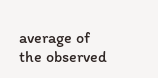average of the observed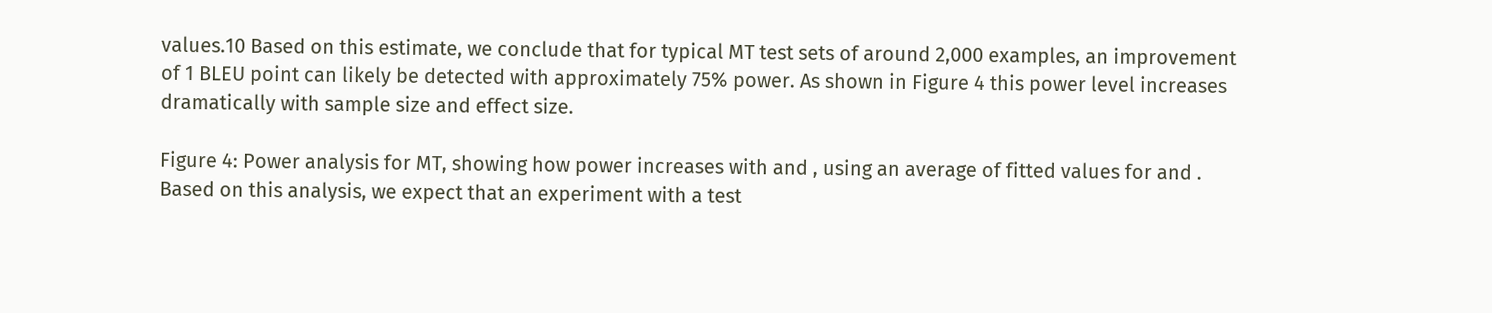values.10 Based on this estimate, we conclude that for typical MT test sets of around 2,000 examples, an improvement of 1 BLEU point can likely be detected with approximately 75% power. As shown in Figure 4 this power level increases dramatically with sample size and effect size.

Figure 4: Power analysis for MT, showing how power increases with and , using an average of fitted values for and . Based on this analysis, we expect that an experiment with a test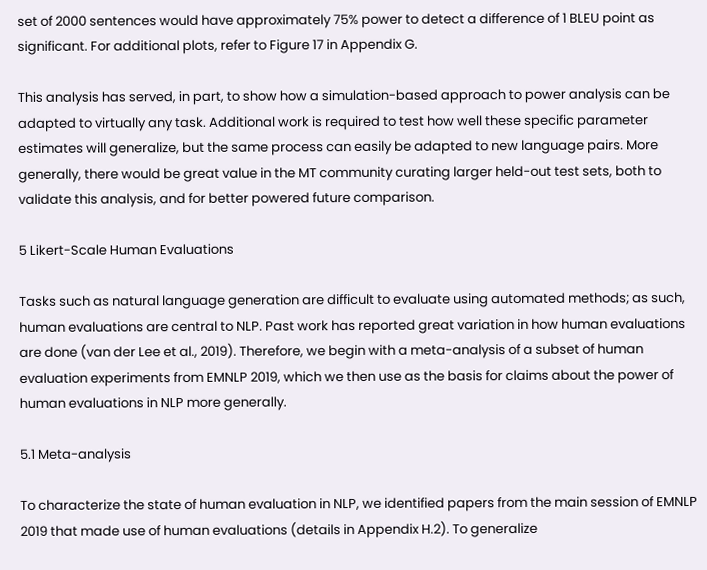set of 2000 sentences would have approximately 75% power to detect a difference of 1 BLEU point as significant. For additional plots, refer to Figure 17 in Appendix G.

This analysis has served, in part, to show how a simulation-based approach to power analysis can be adapted to virtually any task. Additional work is required to test how well these specific parameter estimates will generalize, but the same process can easily be adapted to new language pairs. More generally, there would be great value in the MT community curating larger held-out test sets, both to validate this analysis, and for better powered future comparison.

5 Likert-Scale Human Evaluations

Tasks such as natural language generation are difficult to evaluate using automated methods; as such, human evaluations are central to NLP. Past work has reported great variation in how human evaluations are done (van der Lee et al., 2019). Therefore, we begin with a meta-analysis of a subset of human evaluation experiments from EMNLP 2019, which we then use as the basis for claims about the power of human evaluations in NLP more generally.

5.1 Meta-analysis

To characterize the state of human evaluation in NLP, we identified papers from the main session of EMNLP 2019 that made use of human evaluations (details in Appendix H.2). To generalize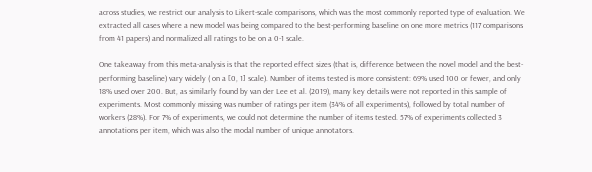across studies, we restrict our analysis to Likert-scale comparisons, which was the most commonly reported type of evaluation. We extracted all cases where a new model was being compared to the best-performing baseline on one more metrics (117 comparisons from 41 papers) and normalized all ratings to be on a 0-1 scale.

One takeaway from this meta-analysis is that the reported effect sizes (that is, difference between the novel model and the best-performing baseline) vary widely ( on a [0, 1] scale). Number of items tested is more consistent: 69% used 100 or fewer, and only 18% used over 200. But, as similarly found by van der Lee et al. (2019), many key details were not reported in this sample of experiments. Most commonly missing was number of ratings per item (34% of all experiments), followed by total number of workers (28%). For 7% of experiments, we could not determine the number of items tested. 57% of experiments collected 3 annotations per item, which was also the modal number of unique annotators.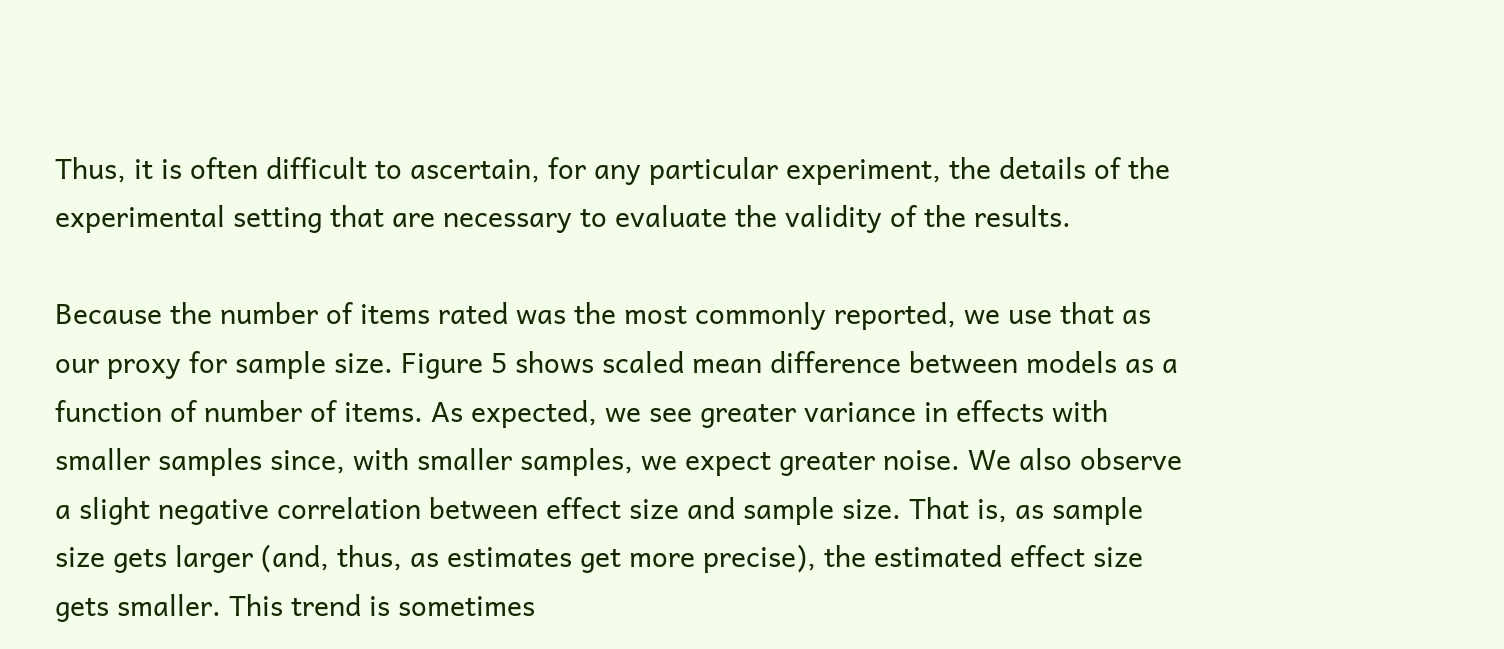Thus, it is often difficult to ascertain, for any particular experiment, the details of the experimental setting that are necessary to evaluate the validity of the results.

Because the number of items rated was the most commonly reported, we use that as our proxy for sample size. Figure 5 shows scaled mean difference between models as a function of number of items. As expected, we see greater variance in effects with smaller samples since, with smaller samples, we expect greater noise. We also observe a slight negative correlation between effect size and sample size. That is, as sample size gets larger (and, thus, as estimates get more precise), the estimated effect size gets smaller. This trend is sometimes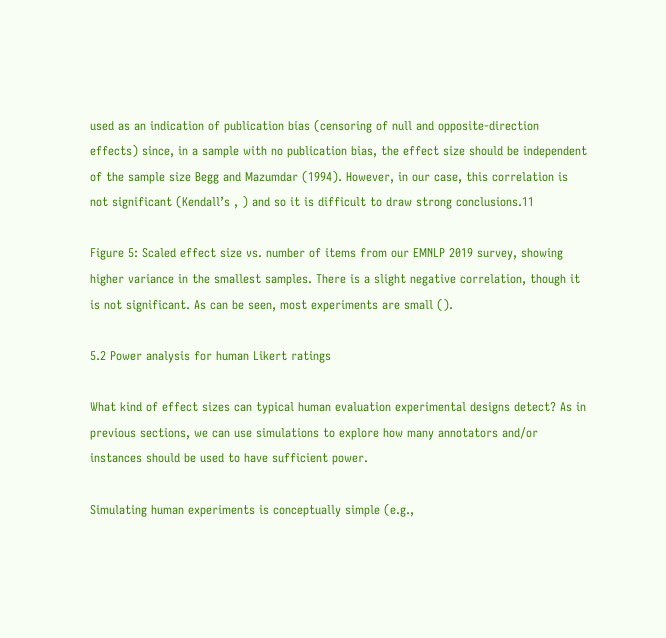used as an indication of publication bias (censoring of null and opposite-direction effects) since, in a sample with no publication bias, the effect size should be independent of the sample size Begg and Mazumdar (1994). However, in our case, this correlation is not significant (Kendall’s , ) and so it is difficult to draw strong conclusions.11

Figure 5: Scaled effect size vs. number of items from our EMNLP 2019 survey, showing higher variance in the smallest samples. There is a slight negative correlation, though it is not significant. As can be seen, most experiments are small ().

5.2 Power analysis for human Likert ratings

What kind of effect sizes can typical human evaluation experimental designs detect? As in previous sections, we can use simulations to explore how many annotators and/or instances should be used to have sufficient power.

Simulating human experiments is conceptually simple (e.g.,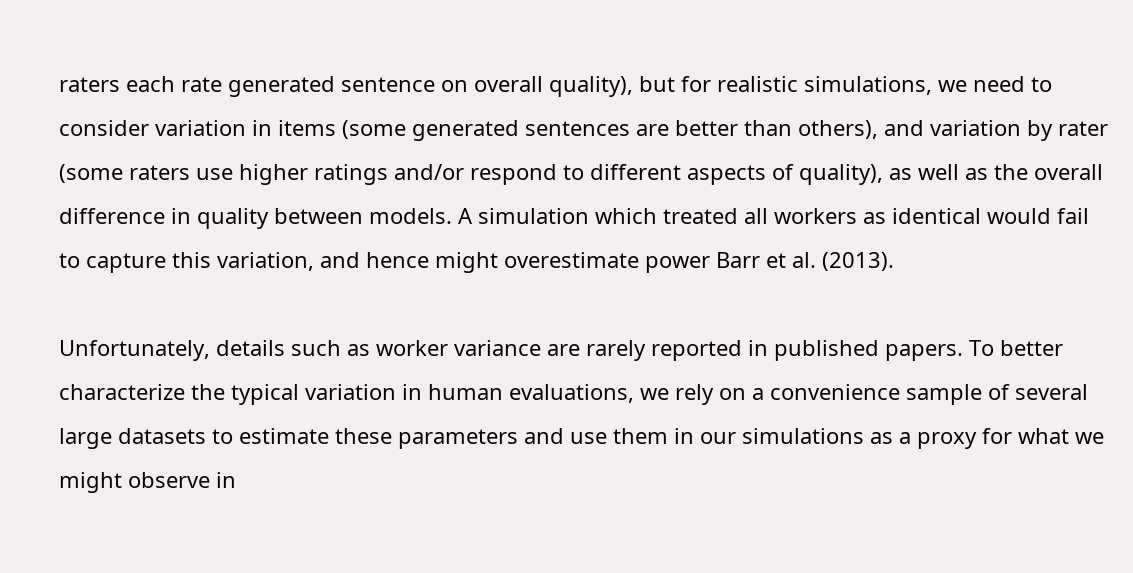raters each rate generated sentence on overall quality), but for realistic simulations, we need to consider variation in items (some generated sentences are better than others), and variation by rater (some raters use higher ratings and/or respond to different aspects of quality), as well as the overall difference in quality between models. A simulation which treated all workers as identical would fail to capture this variation, and hence might overestimate power Barr et al. (2013).

Unfortunately, details such as worker variance are rarely reported in published papers. To better characterize the typical variation in human evaluations, we rely on a convenience sample of several large datasets to estimate these parameters and use them in our simulations as a proxy for what we might observe in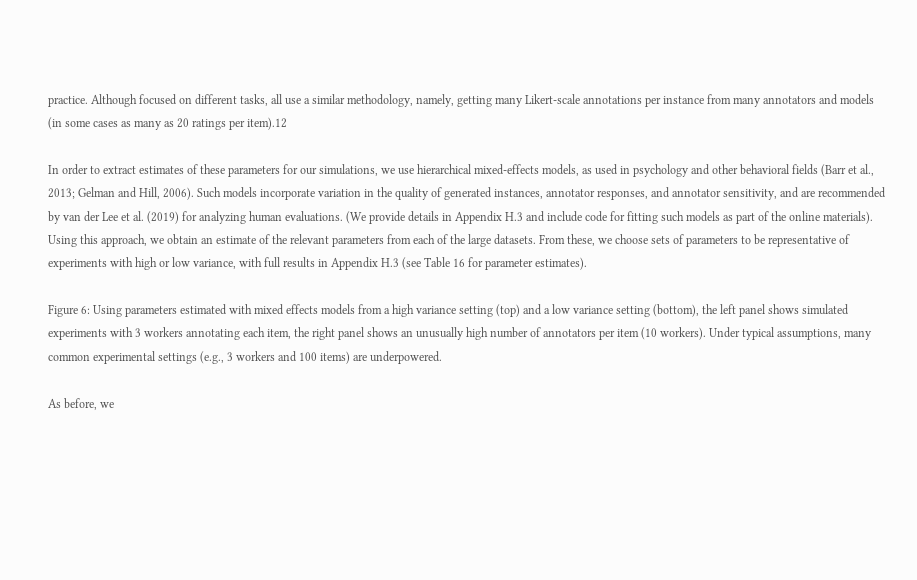practice. Although focused on different tasks, all use a similar methodology, namely, getting many Likert-scale annotations per instance from many annotators and models (in some cases as many as 20 ratings per item).12

In order to extract estimates of these parameters for our simulations, we use hierarchical mixed-effects models, as used in psychology and other behavioral fields (Barr et al., 2013; Gelman and Hill, 2006). Such models incorporate variation in the quality of generated instances, annotator responses, and annotator sensitivity, and are recommended by van der Lee et al. (2019) for analyzing human evaluations. (We provide details in Appendix H.3 and include code for fitting such models as part of the online materials). Using this approach, we obtain an estimate of the relevant parameters from each of the large datasets. From these, we choose sets of parameters to be representative of experiments with high or low variance, with full results in Appendix H.3 (see Table 16 for parameter estimates).

Figure 6: Using parameters estimated with mixed effects models from a high variance setting (top) and a low variance setting (bottom), the left panel shows simulated experiments with 3 workers annotating each item, the right panel shows an unusually high number of annotators per item (10 workers). Under typical assumptions, many common experimental settings (e.g., 3 workers and 100 items) are underpowered.

As before, we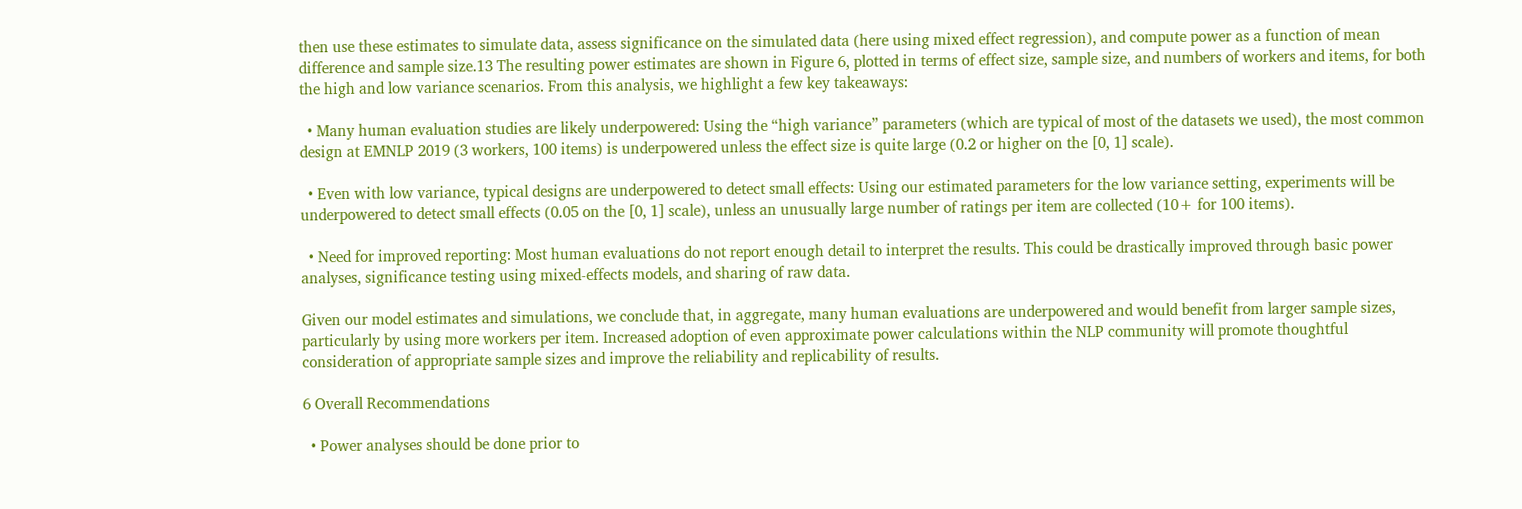then use these estimates to simulate data, assess significance on the simulated data (here using mixed effect regression), and compute power as a function of mean difference and sample size.13 The resulting power estimates are shown in Figure 6, plotted in terms of effect size, sample size, and numbers of workers and items, for both the high and low variance scenarios. From this analysis, we highlight a few key takeaways:

  • Many human evaluation studies are likely underpowered: Using the “high variance” parameters (which are typical of most of the datasets we used), the most common design at EMNLP 2019 (3 workers, 100 items) is underpowered unless the effect size is quite large (0.2 or higher on the [0, 1] scale).

  • Even with low variance, typical designs are underpowered to detect small effects: Using our estimated parameters for the low variance setting, experiments will be underpowered to detect small effects (0.05 on the [0, 1] scale), unless an unusually large number of ratings per item are collected (10+ for 100 items).

  • Need for improved reporting: Most human evaluations do not report enough detail to interpret the results. This could be drastically improved through basic power analyses, significance testing using mixed-effects models, and sharing of raw data.

Given our model estimates and simulations, we conclude that, in aggregate, many human evaluations are underpowered and would benefit from larger sample sizes, particularly by using more workers per item. Increased adoption of even approximate power calculations within the NLP community will promote thoughtful consideration of appropriate sample sizes and improve the reliability and replicability of results.

6 Overall Recommendations

  • Power analyses should be done prior to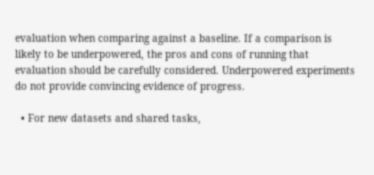evaluation when comparing against a baseline. If a comparison is likely to be underpowered, the pros and cons of running that evaluation should be carefully considered. Underpowered experiments do not provide convincing evidence of progress.

  • For new datasets and shared tasks,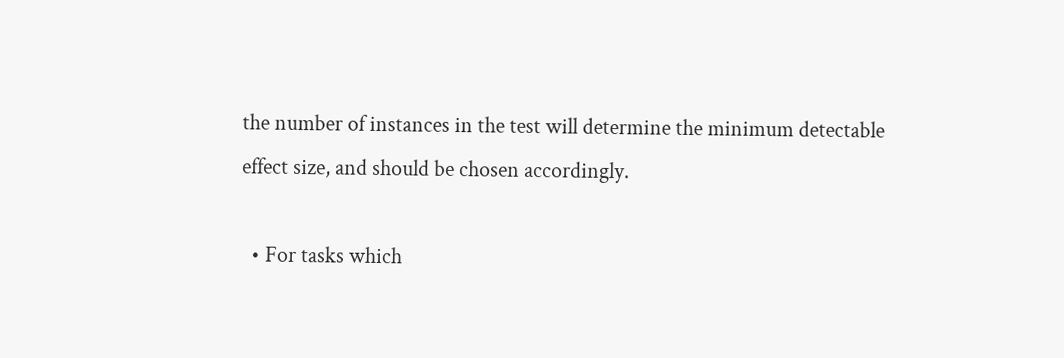the number of instances in the test will determine the minimum detectable effect size, and should be chosen accordingly.

  • For tasks which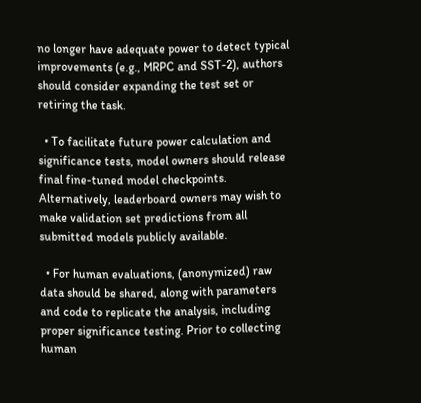no longer have adequate power to detect typical improvements (e.g., MRPC and SST-2), authors should consider expanding the test set or retiring the task.

  • To facilitate future power calculation and significance tests, model owners should release final fine-tuned model checkpoints. Alternatively, leaderboard owners may wish to make validation set predictions from all submitted models publicly available.

  • For human evaluations, (anonymized) raw data should be shared, along with parameters and code to replicate the analysis, including proper significance testing. Prior to collecting human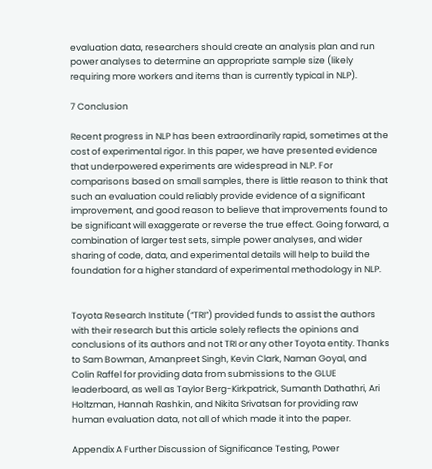evaluation data, researchers should create an analysis plan and run power analyses to determine an appropriate sample size (likely requiring more workers and items than is currently typical in NLP).

7 Conclusion

Recent progress in NLP has been extraordinarily rapid, sometimes at the cost of experimental rigor. In this paper, we have presented evidence that underpowered experiments are widespread in NLP. For comparisons based on small samples, there is little reason to think that such an evaluation could reliably provide evidence of a significant improvement, and good reason to believe that improvements found to be significant will exaggerate or reverse the true effect. Going forward, a combination of larger test sets, simple power analyses, and wider sharing of code, data, and experimental details will help to build the foundation for a higher standard of experimental methodology in NLP.


Toyota Research Institute (“TRI”) provided funds to assist the authors with their research but this article solely reflects the opinions and conclusions of its authors and not TRI or any other Toyota entity. Thanks to Sam Bowman, Amanpreet Singh, Kevin Clark, Naman Goyal, and Colin Raffel for providing data from submissions to the GLUE leaderboard, as well as Taylor Berg-Kirkpatrick, Sumanth Dathathri, Ari Holtzman, Hannah Rashkin, and Nikita Srivatsan for providing raw human evaluation data, not all of which made it into the paper.

Appendix A Further Discussion of Significance Testing, Power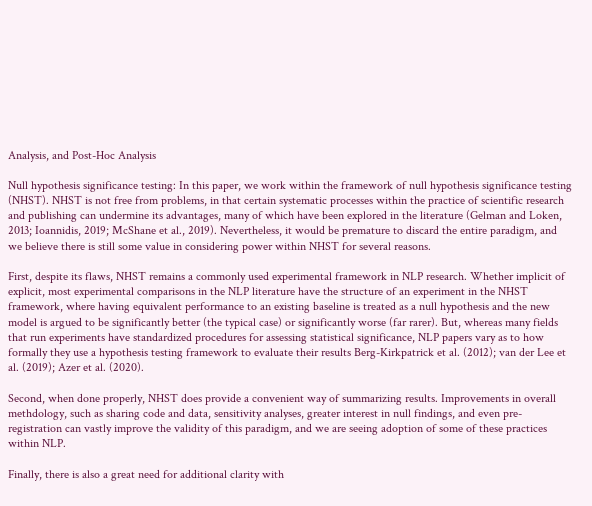Analysis, and Post-Hoc Analysis

Null hypothesis significance testing: In this paper, we work within the framework of null hypothesis significance testing (NHST). NHST is not free from problems, in that certain systematic processes within the practice of scientific research and publishing can undermine its advantages, many of which have been explored in the literature (Gelman and Loken, 2013; Ioannidis, 2019; McShane et al., 2019). Nevertheless, it would be premature to discard the entire paradigm, and we believe there is still some value in considering power within NHST for several reasons.

First, despite its flaws, NHST remains a commonly used experimental framework in NLP research. Whether implicit of explicit, most experimental comparisons in the NLP literature have the structure of an experiment in the NHST framework, where having equivalent performance to an existing baseline is treated as a null hypothesis and the new model is argued to be significantly better (the typical case) or significantly worse (far rarer). But, whereas many fields that run experiments have standardized procedures for assessing statistical significance, NLP papers vary as to how formally they use a hypothesis testing framework to evaluate their results Berg-Kirkpatrick et al. (2012); van der Lee et al. (2019); Azer et al. (2020).

Second, when done properly, NHST does provide a convenient way of summarizing results. Improvements in overall methdology, such as sharing code and data, sensitivity analyses, greater interest in null findings, and even pre-registration can vastly improve the validity of this paradigm, and we are seeing adoption of some of these practices within NLP.

Finally, there is also a great need for additional clarity with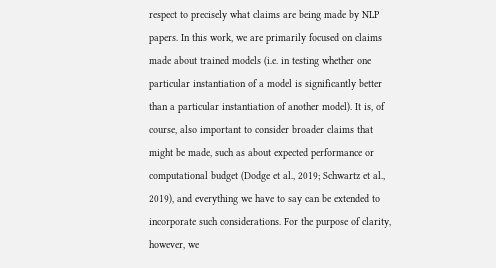respect to precisely what claims are being made by NLP papers. In this work, we are primarily focused on claims made about trained models (i.e. in testing whether one particular instantiation of a model is significantly better than a particular instantiation of another model). It is, of course, also important to consider broader claims that might be made, such as about expected performance or computational budget (Dodge et al., 2019; Schwartz et al., 2019), and everything we have to say can be extended to incorporate such considerations. For the purpose of clarity, however, we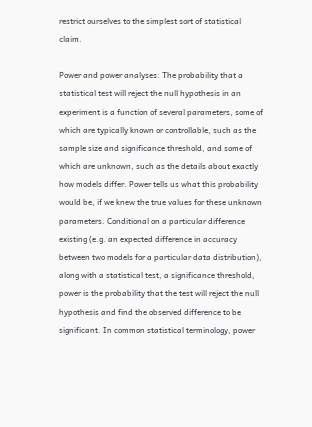restrict ourselves to the simplest sort of statistical claim.

Power and power analyses: The probability that a statistical test will reject the null hypothesis in an experiment is a function of several parameters, some of which are typically known or controllable, such as the sample size and significance threshold, and some of which are unknown, such as the details about exactly how models differ. Power tells us what this probability would be, if we knew the true values for these unknown parameters. Conditional on a particular difference existing (e.g. an expected difference in accuracy between two models for a particular data distribution), along with a statistical test, a significance threshold, power is the probability that the test will reject the null hypothesis and find the observed difference to be significant. In common statistical terminology, power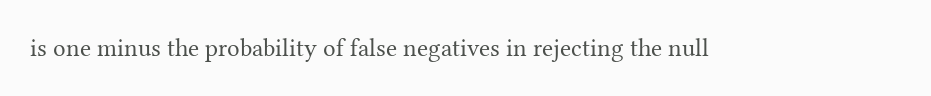is one minus the probability of false negatives in rejecting the null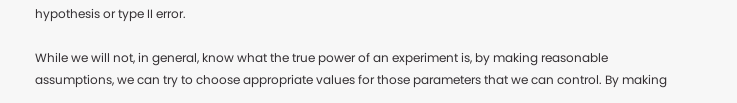hypothesis or type II error.

While we will not, in general, know what the true power of an experiment is, by making reasonable assumptions, we can try to choose appropriate values for those parameters that we can control. By making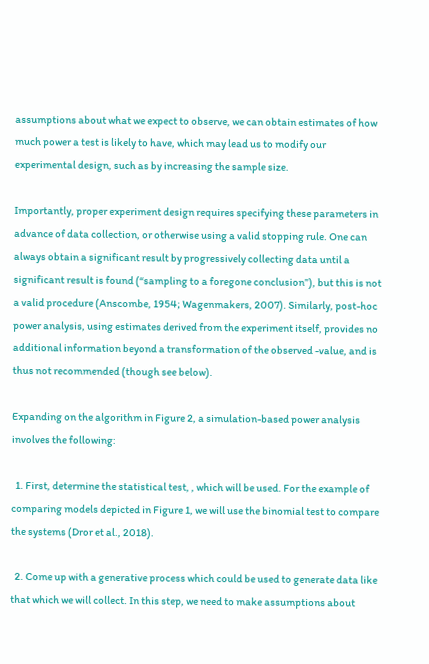assumptions about what we expect to observe, we can obtain estimates of how much power a test is likely to have, which may lead us to modify our experimental design, such as by increasing the sample size.

Importantly, proper experiment design requires specifying these parameters in advance of data collection, or otherwise using a valid stopping rule. One can always obtain a significant result by progressively collecting data until a significant result is found (“sampling to a foregone conclusion”), but this is not a valid procedure (Anscombe, 1954; Wagenmakers, 2007). Similarly, post-hoc power analysis, using estimates derived from the experiment itself, provides no additional information beyond a transformation of the observed -value, and is thus not recommended (though see below).

Expanding on the algorithm in Figure 2, a simulation-based power analysis involves the following:

  1. First, determine the statistical test, , which will be used. For the example of comparing models depicted in Figure 1, we will use the binomial test to compare the systems (Dror et al., 2018).

  2. Come up with a generative process which could be used to generate data like that which we will collect. In this step, we need to make assumptions about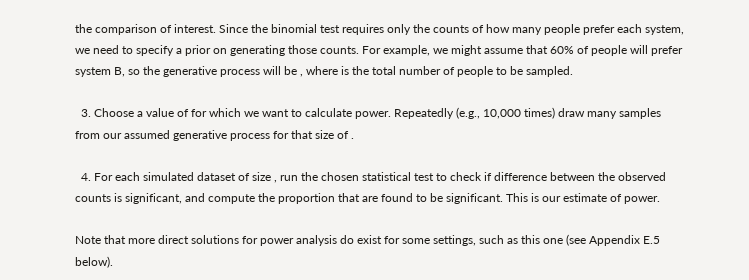the comparison of interest. Since the binomial test requires only the counts of how many people prefer each system, we need to specify a prior on generating those counts. For example, we might assume that 60% of people will prefer system B, so the generative process will be , where is the total number of people to be sampled.

  3. Choose a value of for which we want to calculate power. Repeatedly (e.g., 10,000 times) draw many samples from our assumed generative process for that size of .

  4. For each simulated dataset of size , run the chosen statistical test to check if difference between the observed counts is significant, and compute the proportion that are found to be significant. This is our estimate of power.

Note that more direct solutions for power analysis do exist for some settings, such as this one (see Appendix E.5 below).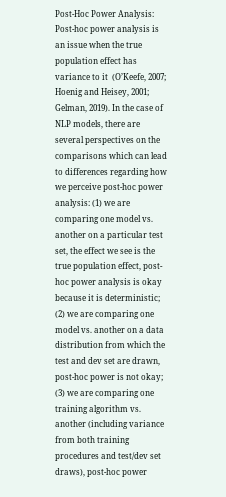Post-Hoc Power Analysis: Post-hoc power analysis is an issue when the true population effect has variance to it  (O’Keefe, 2007; Hoenig and Heisey, 2001; Gelman, 2019). In the case of NLP models, there are several perspectives on the comparisons which can lead to differences regarding how we perceive post-hoc power analysis: (1) we are comparing one model vs. another on a particular test set, the effect we see is the true population effect, post-hoc power analysis is okay because it is deterministic; (2) we are comparing one model vs. another on a data distribution from which the test and dev set are drawn, post-hoc power is not okay; (3) we are comparing one training algorithm vs. another (including variance from both training procedures and test/dev set draws), post-hoc power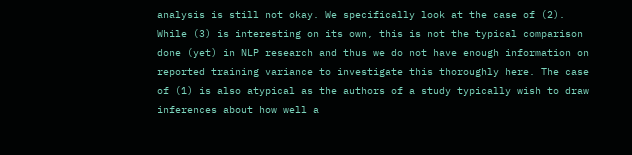analysis is still not okay. We specifically look at the case of (2). While (3) is interesting on its own, this is not the typical comparison done (yet) in NLP research and thus we do not have enough information on reported training variance to investigate this thoroughly here. The case of (1) is also atypical as the authors of a study typically wish to draw inferences about how well a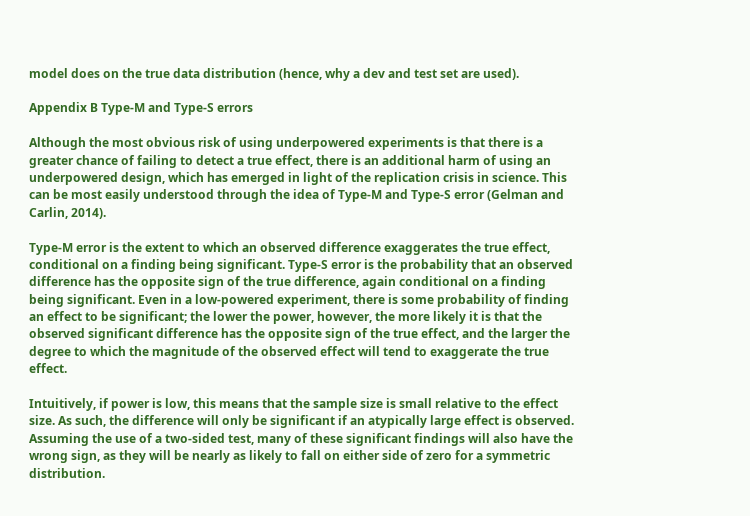model does on the true data distribution (hence, why a dev and test set are used).

Appendix B Type-M and Type-S errors

Although the most obvious risk of using underpowered experiments is that there is a greater chance of failing to detect a true effect, there is an additional harm of using an underpowered design, which has emerged in light of the replication crisis in science. This can be most easily understood through the idea of Type-M and Type-S error (Gelman and Carlin, 2014).

Type-M error is the extent to which an observed difference exaggerates the true effect, conditional on a finding being significant. Type-S error is the probability that an observed difference has the opposite sign of the true difference, again conditional on a finding being significant. Even in a low-powered experiment, there is some probability of finding an effect to be significant; the lower the power, however, the more likely it is that the observed significant difference has the opposite sign of the true effect, and the larger the degree to which the magnitude of the observed effect will tend to exaggerate the true effect.

Intuitively, if power is low, this means that the sample size is small relative to the effect size. As such, the difference will only be significant if an atypically large effect is observed. Assuming the use of a two-sided test, many of these significant findings will also have the wrong sign, as they will be nearly as likely to fall on either side of zero for a symmetric distribution.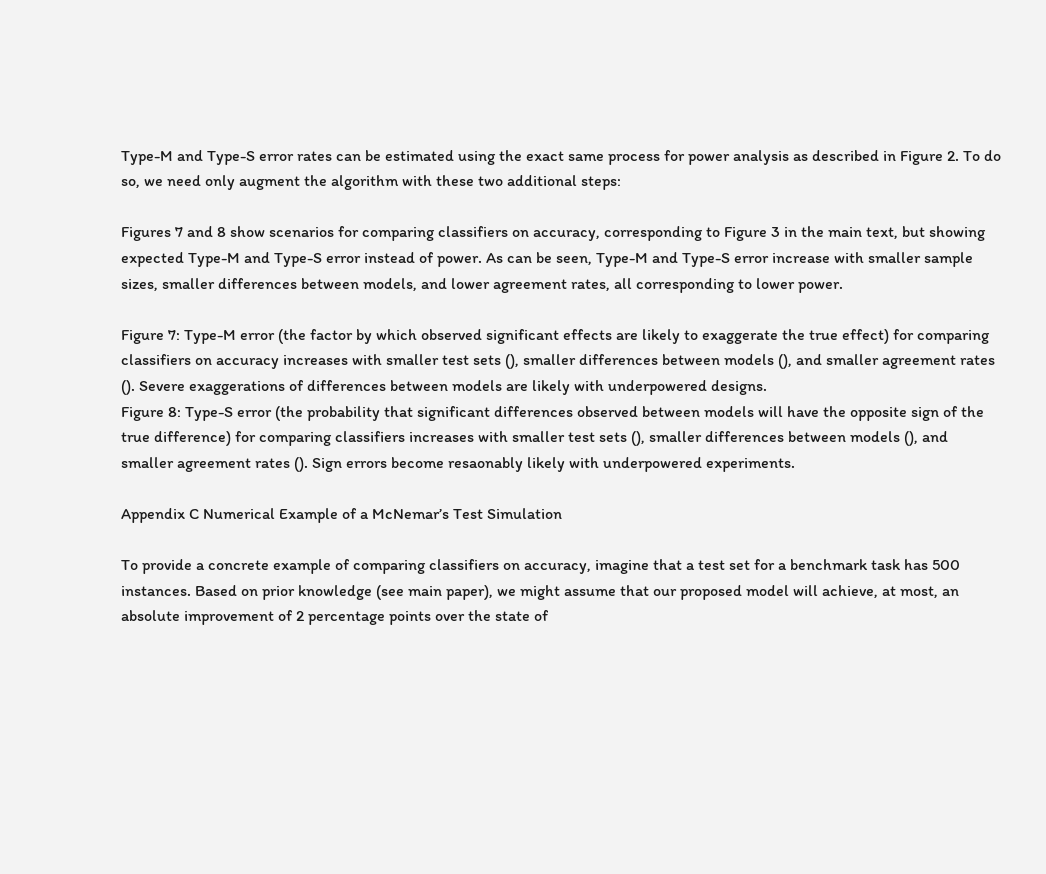Type-M and Type-S error rates can be estimated using the exact same process for power analysis as described in Figure 2. To do so, we need only augment the algorithm with these two additional steps:

Figures 7 and 8 show scenarios for comparing classifiers on accuracy, corresponding to Figure 3 in the main text, but showing expected Type-M and Type-S error instead of power. As can be seen, Type-M and Type-S error increase with smaller sample sizes, smaller differences between models, and lower agreement rates, all corresponding to lower power.

Figure 7: Type-M error (the factor by which observed significant effects are likely to exaggerate the true effect) for comparing classifiers on accuracy increases with smaller test sets (), smaller differences between models (), and smaller agreement rates (). Severe exaggerations of differences between models are likely with underpowered designs.
Figure 8: Type-S error (the probability that significant differences observed between models will have the opposite sign of the true difference) for comparing classifiers increases with smaller test sets (), smaller differences between models (), and smaller agreement rates (). Sign errors become resaonably likely with underpowered experiments.

Appendix C Numerical Example of a McNemar’s Test Simulation

To provide a concrete example of comparing classifiers on accuracy, imagine that a test set for a benchmark task has 500 instances. Based on prior knowledge (see main paper), we might assume that our proposed model will achieve, at most, an absolute improvement of 2 percentage points over the state of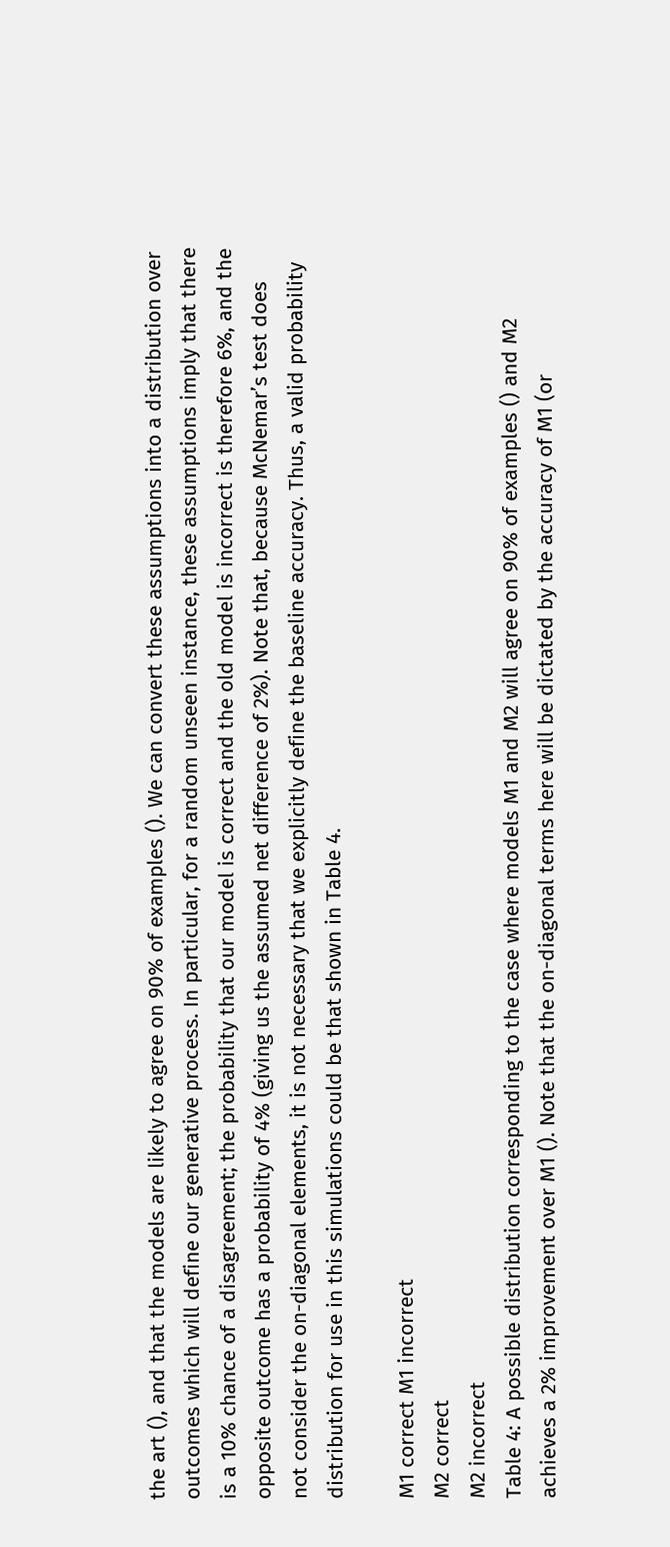the art (), and that the models are likely to agree on 90% of examples (). We can convert these assumptions into a distribution over outcomes which will define our generative process. In particular, for a random unseen instance, these assumptions imply that there is a 10% chance of a disagreement; the probability that our model is correct and the old model is incorrect is therefore 6%, and the opposite outcome has a probability of 4% (giving us the assumed net difference of 2%). Note that, because McNemar’s test does not consider the on-diagonal elements, it is not necessary that we explicitly define the baseline accuracy. Thus, a valid probability distribution for use in this simulations could be that shown in Table 4.

M1 correct M1 incorrect
M2 correct
M2 incorrect
Table 4: A possible distribution corresponding to the case where models M1 and M2 will agree on 90% of examples () and M2 achieves a 2% improvement over M1 (). Note that the on-diagonal terms here will be dictated by the accuracy of M1 (or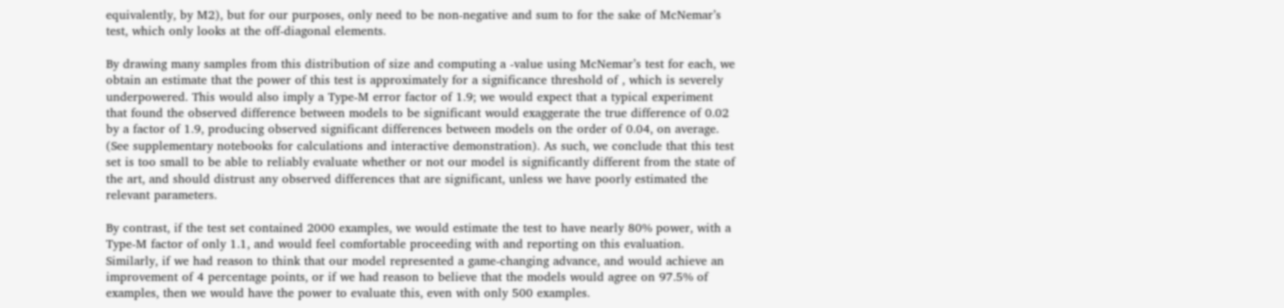equivalently, by M2), but for our purposes, only need to be non-negative and sum to for the sake of McNemar’s test, which only looks at the off-diagonal elements.

By drawing many samples from this distribution of size and computing a -value using McNemar’s test for each, we obtain an estimate that the power of this test is approximately for a significance threshold of , which is severely underpowered. This would also imply a Type-M error factor of 1.9; we would expect that a typical experiment that found the observed difference between models to be significant would exaggerate the true difference of 0.02 by a factor of 1.9, producing observed significant differences between models on the order of 0.04, on average. (See supplementary notebooks for calculations and interactive demonstration). As such, we conclude that this test set is too small to be able to reliably evaluate whether or not our model is significantly different from the state of the art, and should distrust any observed differences that are significant, unless we have poorly estimated the relevant parameters.

By contrast, if the test set contained 2000 examples, we would estimate the test to have nearly 80% power, with a Type-M factor of only 1.1, and would feel comfortable proceeding with and reporting on this evaluation. Similarly, if we had reason to think that our model represented a game-changing advance, and would achieve an improvement of 4 percentage points, or if we had reason to believe that the models would agree on 97.5% of examples, then we would have the power to evaluate this, even with only 500 examples.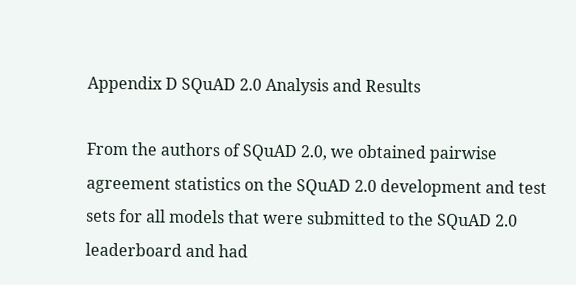Appendix D SQuAD 2.0 Analysis and Results

From the authors of SQuAD 2.0, we obtained pairwise agreement statistics on the SQuAD 2.0 development and test sets for all models that were submitted to the SQuAD 2.0 leaderboard and had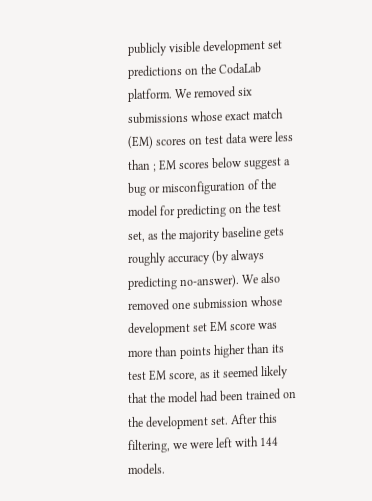publicly visible development set predictions on the CodaLab platform. We removed six submissions whose exact match (EM) scores on test data were less than ; EM scores below suggest a bug or misconfiguration of the model for predicting on the test set, as the majority baseline gets roughly accuracy (by always predicting no-answer). We also removed one submission whose development set EM score was more than points higher than its test EM score, as it seemed likely that the model had been trained on the development set. After this filtering, we were left with 144 models.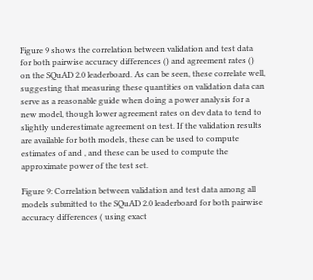Figure 9 shows the correlation between validation and test data for both pairwise accuracy differences () and agreement rates () on the SQuAD 2.0 leaderboard. As can be seen, these correlate well, suggesting that measuring these quantities on validation data can serve as a reasonable guide when doing a power analysis for a new model, though lower agreement rates on dev data to tend to slightly underestimate agreement on test. If the validation results are available for both models, these can be used to compute estimates of and , and these can be used to compute the approximate power of the test set.

Figure 9: Correlation between validation and test data among all models submitted to the SQuAD 2.0 leaderboard for both pairwise accuracy differences ( using exact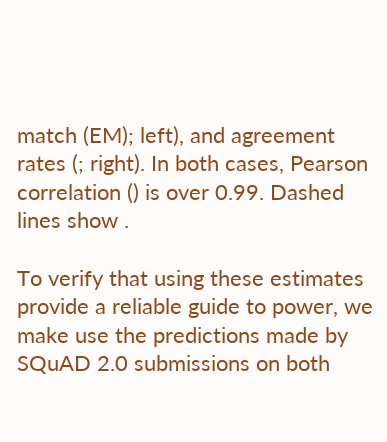match (EM); left), and agreement rates (; right). In both cases, Pearson correlation () is over 0.99. Dashed lines show .

To verify that using these estimates provide a reliable guide to power, we make use the predictions made by SQuAD 2.0 submissions on both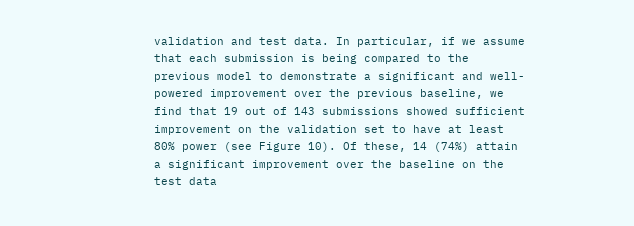validation and test data. In particular, if we assume that each submission is being compared to the previous model to demonstrate a significant and well-powered improvement over the previous baseline, we find that 19 out of 143 submissions showed sufficient improvement on the validation set to have at least 80% power (see Figure 10). Of these, 14 (74%) attain a significant improvement over the baseline on the test data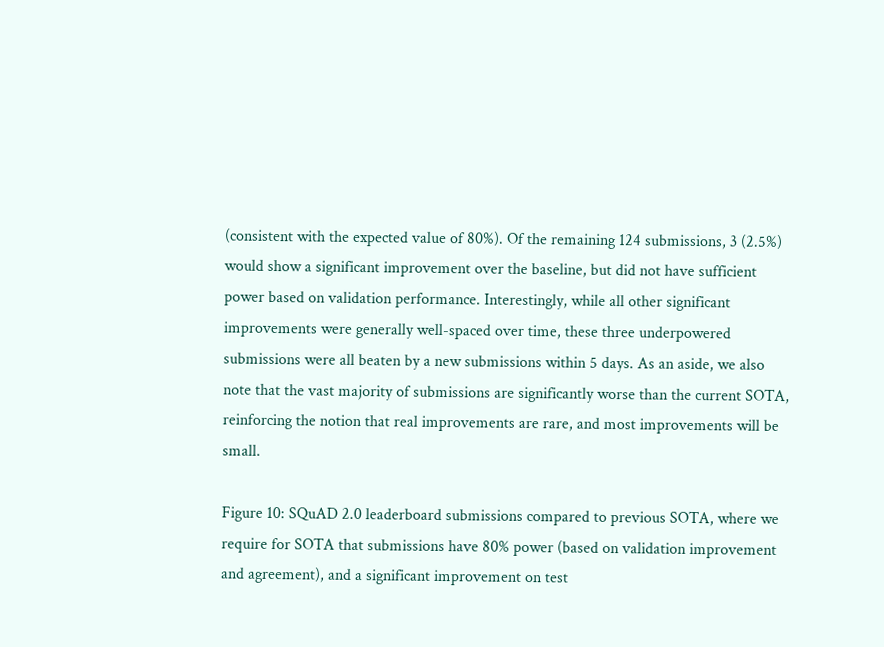(consistent with the expected value of 80%). Of the remaining 124 submissions, 3 (2.5%) would show a significant improvement over the baseline, but did not have sufficient power based on validation performance. Interestingly, while all other significant improvements were generally well-spaced over time, these three underpowered submissions were all beaten by a new submissions within 5 days. As an aside, we also note that the vast majority of submissions are significantly worse than the current SOTA, reinforcing the notion that real improvements are rare, and most improvements will be small.

Figure 10: SQuAD 2.0 leaderboard submissions compared to previous SOTA, where we require for SOTA that submissions have 80% power (based on validation improvement and agreement), and a significant improvement on test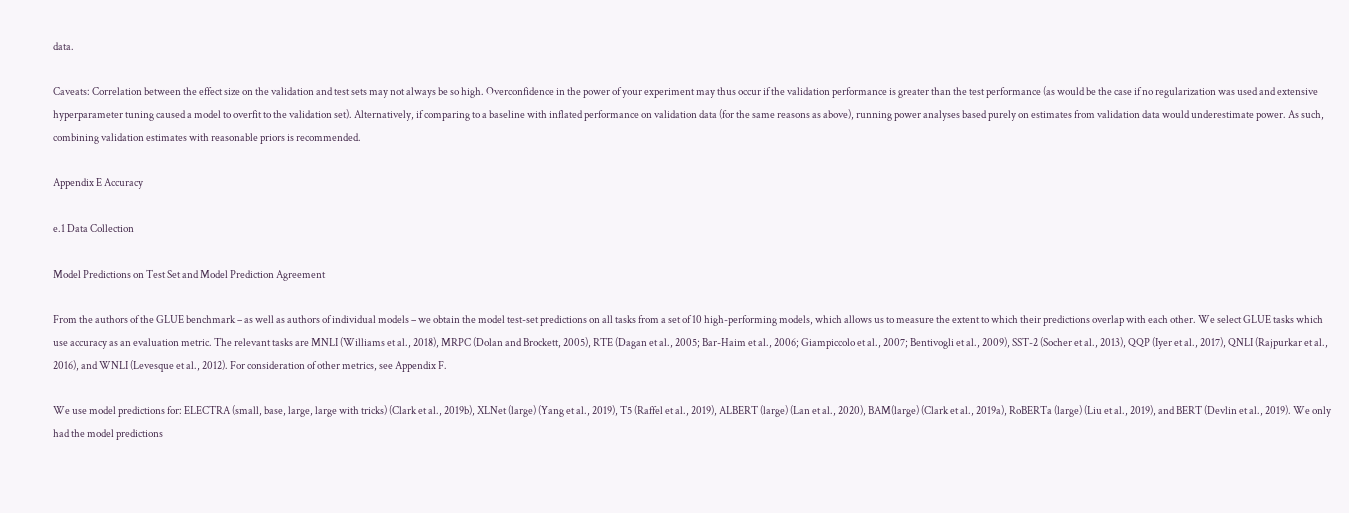data.

Caveats: Correlation between the effect size on the validation and test sets may not always be so high. Overconfidence in the power of your experiment may thus occur if the validation performance is greater than the test performance (as would be the case if no regularization was used and extensive hyperparameter tuning caused a model to overfit to the validation set). Alternatively, if comparing to a baseline with inflated performance on validation data (for the same reasons as above), running power analyses based purely on estimates from validation data would underestimate power. As such, combining validation estimates with reasonable priors is recommended.

Appendix E Accuracy

e.1 Data Collection

Model Predictions on Test Set and Model Prediction Agreement

From the authors of the GLUE benchmark – as well as authors of individual models – we obtain the model test-set predictions on all tasks from a set of 10 high-performing models, which allows us to measure the extent to which their predictions overlap with each other. We select GLUE tasks which use accuracy as an evaluation metric. The relevant tasks are MNLI (Williams et al., 2018), MRPC (Dolan and Brockett, 2005), RTE (Dagan et al., 2005; Bar-Haim et al., 2006; Giampiccolo et al., 2007; Bentivogli et al., 2009), SST-2 (Socher et al., 2013), QQP (Iyer et al., 2017), QNLI (Rajpurkar et al., 2016), and WNLI (Levesque et al., 2012). For consideration of other metrics, see Appendix F.

We use model predictions for: ELECTRA (small, base, large, large with tricks) (Clark et al., 2019b), XLNet (large) (Yang et al., 2019), T5 (Raffel et al., 2019), ALBERT (large) (Lan et al., 2020), BAM(large) (Clark et al., 2019a), RoBERTa (large) (Liu et al., 2019), and BERT (Devlin et al., 2019). We only had the model predictions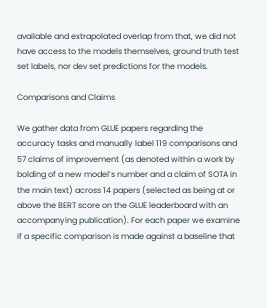available and extrapolated overlap from that, we did not have access to the models themselves, ground truth test set labels, nor dev set predictions for the models.

Comparisons and Claims

We gather data from GLUE papers regarding the accuracy tasks and manually label 119 comparisons and 57 claims of improvement (as denoted within a work by bolding of a new model’s number and a claim of SOTA in the main text) across 14 papers (selected as being at or above the BERT score on the GLUE leaderboard with an accompanying publication). For each paper we examine if a specific comparison is made against a baseline that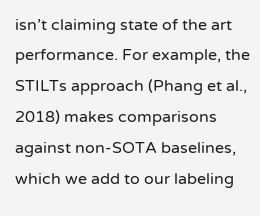isn’t claiming state of the art performance. For example, the STILTs approach (Phang et al., 2018) makes comparisons against non-SOTA baselines, which we add to our labeling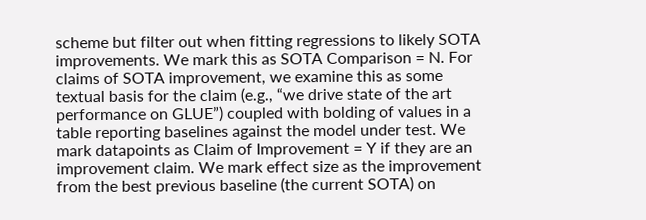scheme but filter out when fitting regressions to likely SOTA improvements. We mark this as SOTA Comparison = N. For claims of SOTA improvement, we examine this as some textual basis for the claim (e.g., “we drive state of the art performance on GLUE”) coupled with bolding of values in a table reporting baselines against the model under test. We mark datapoints as Claim of Improvement = Y if they are an improvement claim. We mark effect size as the improvement from the best previous baseline (the current SOTA) on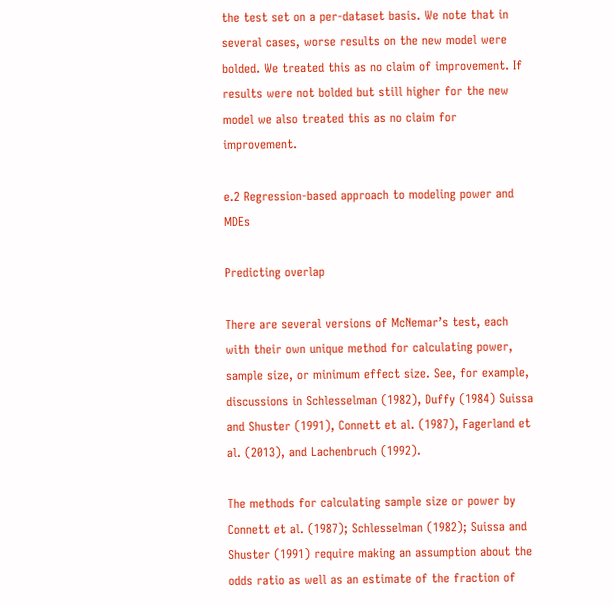the test set on a per-dataset basis. We note that in several cases, worse results on the new model were bolded. We treated this as no claim of improvement. If results were not bolded but still higher for the new model we also treated this as no claim for improvement.

e.2 Regression-based approach to modeling power and MDEs

Predicting overlap

There are several versions of McNemar’s test, each with their own unique method for calculating power, sample size, or minimum effect size. See, for example, discussions in Schlesselman (1982), Duffy (1984) Suissa and Shuster (1991), Connett et al. (1987), Fagerland et al. (2013), and Lachenbruch (1992).

The methods for calculating sample size or power by Connett et al. (1987); Schlesselman (1982); Suissa and Shuster (1991) require making an assumption about the odds ratio as well as an estimate of the fraction of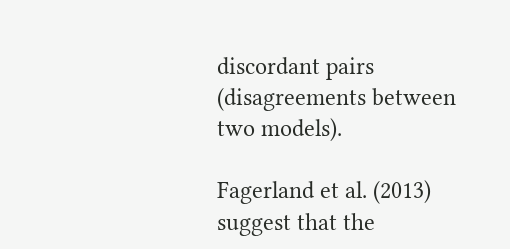discordant pairs (disagreements between two models).

Fagerland et al. (2013) suggest that the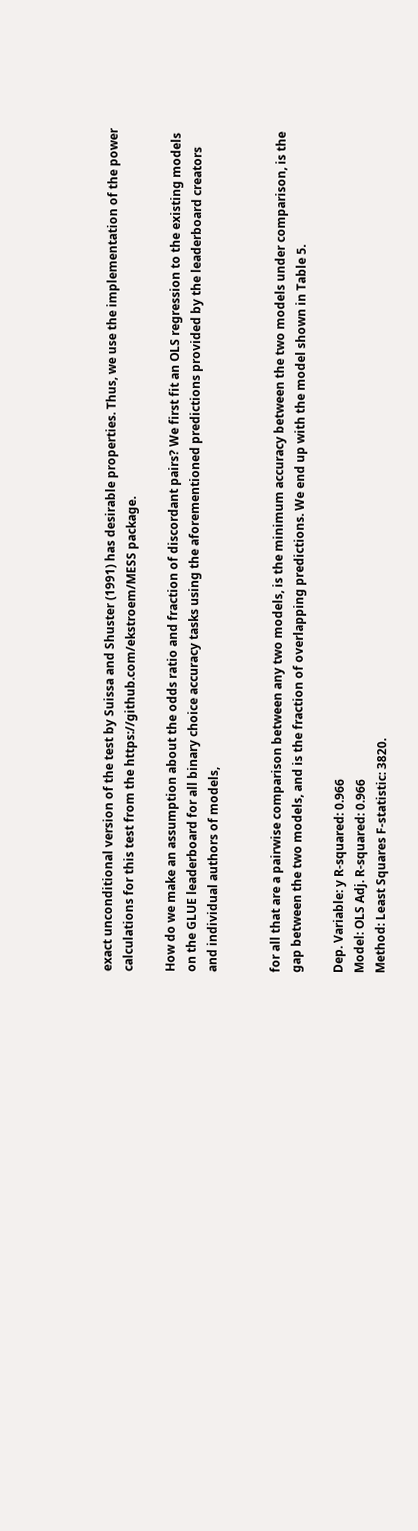exact unconditional version of the test by Suissa and Shuster (1991) has desirable properties. Thus, we use the implementation of the power calculations for this test from the https://github.com/ekstroem/MESS package.

How do we make an assumption about the odds ratio and fraction of discordant pairs? We first fit an OLS regression to the existing models on the GLUE leaderboard for all binary choice accuracy tasks using the aforementioned predictions provided by the leaderboard creators and individual authors of models,


for all that are a pairwise comparison between any two models, is the minimum accuracy between the two models under comparison, is the gap between the two models, and is the fraction of overlapping predictions. We end up with the model shown in Table 5.

Dep. Variable: y R-squared: 0.966
Model: OLS Adj. R-squared: 0.966
Method: Least Squares F-statistic: 3820.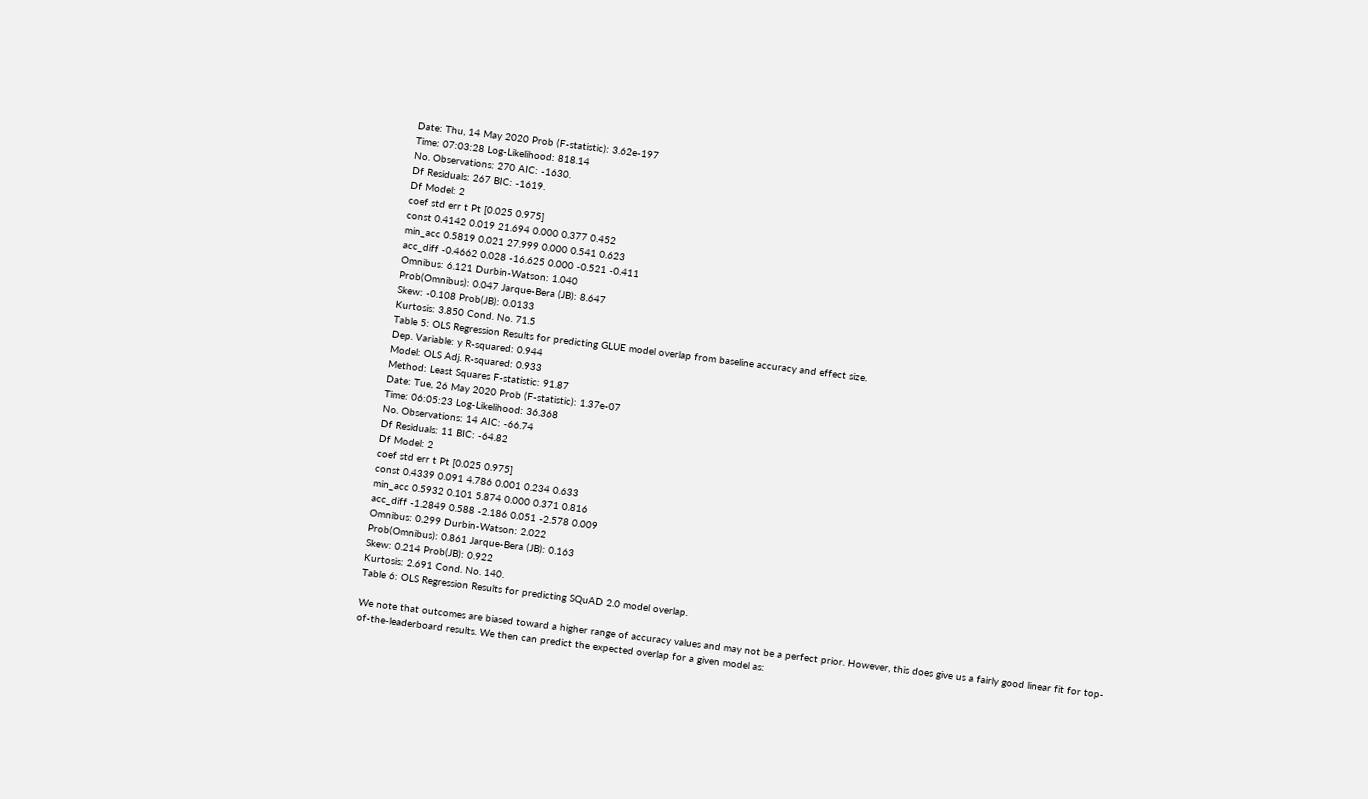Date: Thu, 14 May 2020 Prob (F-statistic): 3.62e-197
Time: 07:03:28 Log-Likelihood: 818.14
No. Observations: 270 AIC: -1630.
Df Residuals: 267 BIC: -1619.
Df Model: 2
coef std err t Pt [0.025 0.975]
const 0.4142 0.019 21.694 0.000 0.377 0.452
min_acc 0.5819 0.021 27.999 0.000 0.541 0.623
acc_diff -0.4662 0.028 -16.625 0.000 -0.521 -0.411
Omnibus: 6.121 Durbin-Watson: 1.040
Prob(Omnibus): 0.047 Jarque-Bera (JB): 8.647
Skew: -0.108 Prob(JB): 0.0133
Kurtosis: 3.850 Cond. No. 71.5
Table 5: OLS Regression Results for predicting GLUE model overlap from baseline accuracy and effect size.
Dep. Variable: y R-squared: 0.944
Model: OLS Adj. R-squared: 0.933
Method: Least Squares F-statistic: 91.87
Date: Tue, 26 May 2020 Prob (F-statistic): 1.37e-07
Time: 06:05:23 Log-Likelihood: 36.368
No. Observations: 14 AIC: -66.74
Df Residuals: 11 BIC: -64.82
Df Model: 2
coef std err t Pt [0.025 0.975]
const 0.4339 0.091 4.786 0.001 0.234 0.633
min_acc 0.5932 0.101 5.874 0.000 0.371 0.816
acc_diff -1.2849 0.588 -2.186 0.051 -2.578 0.009
Omnibus: 0.299 Durbin-Watson: 2.022
Prob(Omnibus): 0.861 Jarque-Bera (JB): 0.163
Skew: 0.214 Prob(JB): 0.922
Kurtosis: 2.691 Cond. No. 140.
Table 6: OLS Regression Results for predicting SQuAD 2.0 model overlap.

We note that outcomes are biased toward a higher range of accuracy values and may not be a perfect prior. However, this does give us a fairly good linear fit for top-of-the-leaderboard results. We then can predict the expected overlap for a given model as: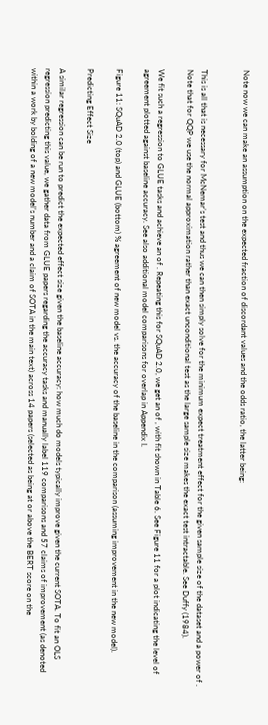Note now we can make an assumption on the expected fraction of discordant values and the odds ratio, the latter being:


This is all that is necessary for McNemar’s test and thus we can then simply solve for the minimum expect treatment effect for the given sample size of the dataset and a power of . Note that for QQP we use the normal approximation rather than exact unconditional test as the large sample size makes the exact test intractable. See Duffy (1984).

We fit such a regression to GLUE tasks and achieve an of . Repeating this for SQuAD 2.0, we get an of , with fit shown in Table 6. See Figure 11 for a plot indicating the level of agreement plotted against baseline accuracy. See also additional model comparisons for overlap in Appendix I.

Figure 11: SQuAD 2.0 (top) and GLUE (bottom) % agreement of new model vs. the accuracy of the baseline in the comparison (assuming improvement in the new model).

Predicting Effect Size

A similar regression can be run to predict the expected effect size given the baseline accuracy: how much do models typically improve given the current SOTA. To fit an OLS regression predicting this value, we gather data from GLUE papers regarding the accuracy tasks and manually label 119 comparisons and 57 claims of improvement (as denoted within a work by bolding of a new model’s number and a claim of SOTA in the main text) across 14 papers (selected as being at or above the BERT score on the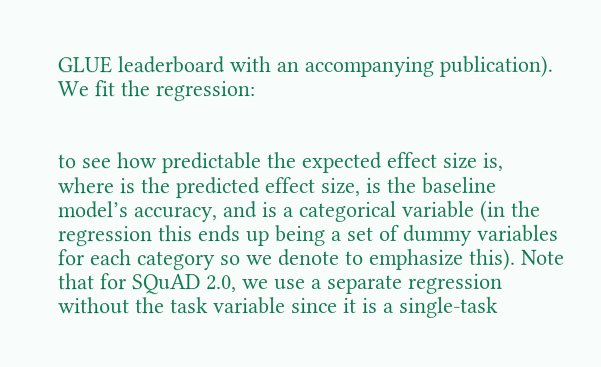GLUE leaderboard with an accompanying publication). We fit the regression:


to see how predictable the expected effect size is, where is the predicted effect size, is the baseline model’s accuracy, and is a categorical variable (in the regression this ends up being a set of dummy variables for each category so we denote to emphasize this). Note that for SQuAD 2.0, we use a separate regression without the task variable since it is a single-task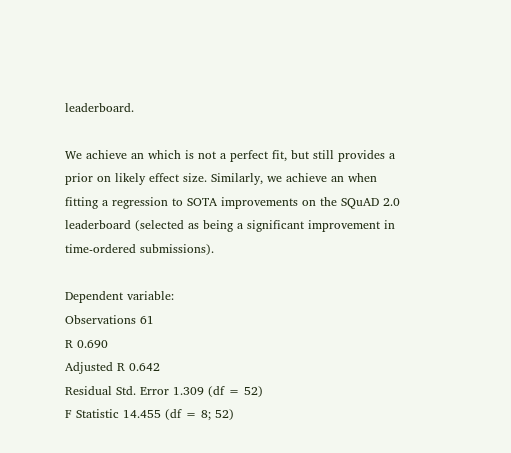leaderboard.

We achieve an which is not a perfect fit, but still provides a prior on likely effect size. Similarly, we achieve an when fitting a regression to SOTA improvements on the SQuAD 2.0 leaderboard (selected as being a significant improvement in time-ordered submissions).

Dependent variable:
Observations 61
R 0.690
Adjusted R 0.642
Residual Std. Error 1.309 (df = 52)
F Statistic 14.455 (df = 8; 52)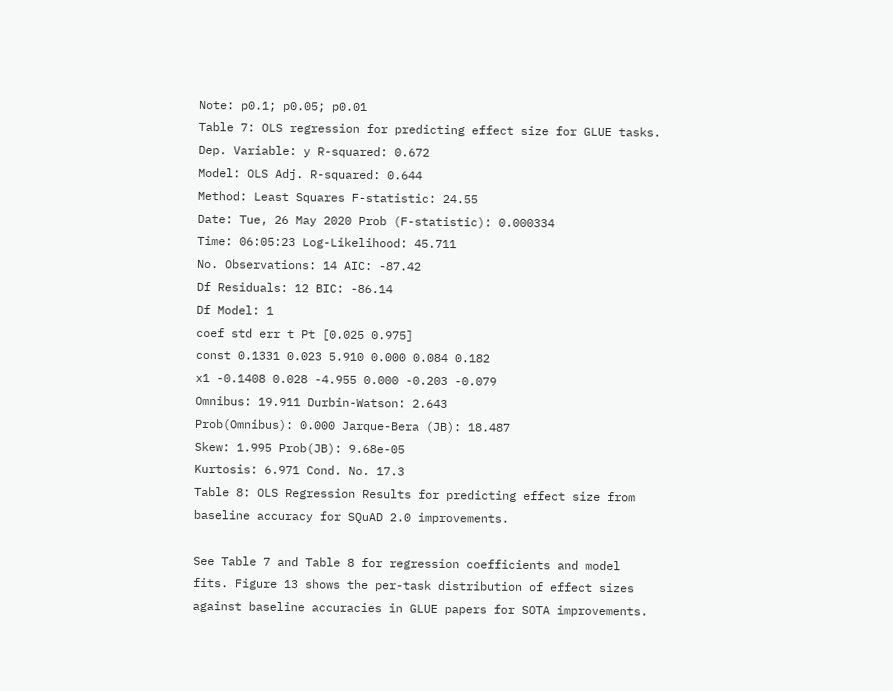Note: p0.1; p0.05; p0.01
Table 7: OLS regression for predicting effect size for GLUE tasks.
Dep. Variable: y R-squared: 0.672
Model: OLS Adj. R-squared: 0.644
Method: Least Squares F-statistic: 24.55
Date: Tue, 26 May 2020 Prob (F-statistic): 0.000334
Time: 06:05:23 Log-Likelihood: 45.711
No. Observations: 14 AIC: -87.42
Df Residuals: 12 BIC: -86.14
Df Model: 1
coef std err t Pt [0.025 0.975]
const 0.1331 0.023 5.910 0.000 0.084 0.182
x1 -0.1408 0.028 -4.955 0.000 -0.203 -0.079
Omnibus: 19.911 Durbin-Watson: 2.643
Prob(Omnibus): 0.000 Jarque-Bera (JB): 18.487
Skew: 1.995 Prob(JB): 9.68e-05
Kurtosis: 6.971 Cond. No. 17.3
Table 8: OLS Regression Results for predicting effect size from baseline accuracy for SQuAD 2.0 improvements.

See Table 7 and Table 8 for regression coefficients and model fits. Figure 13 shows the per-task distribution of effect sizes against baseline accuracies in GLUE papers for SOTA improvements.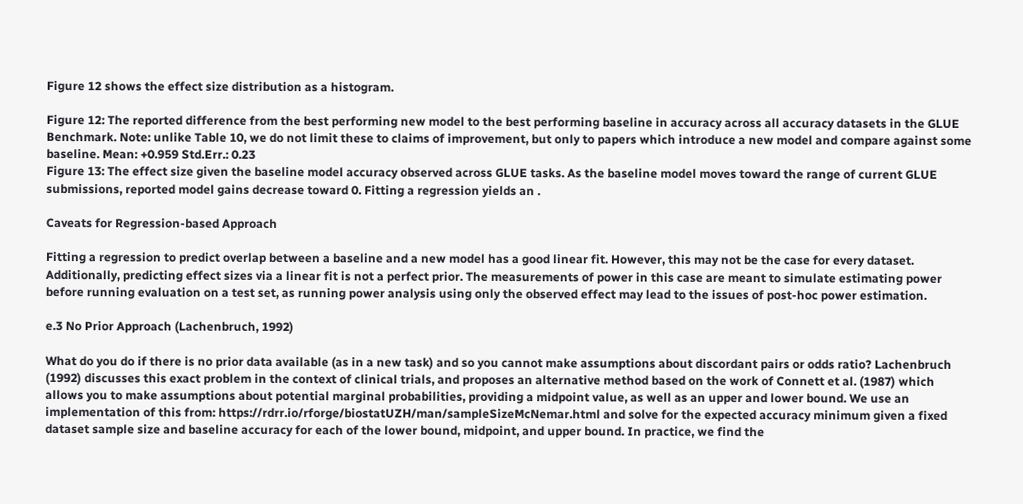Figure 12 shows the effect size distribution as a histogram.

Figure 12: The reported difference from the best performing new model to the best performing baseline in accuracy across all accuracy datasets in the GLUE Benchmark. Note: unlike Table 10, we do not limit these to claims of improvement, but only to papers which introduce a new model and compare against some baseline. Mean: +0.959 Std.Err.: 0.23
Figure 13: The effect size given the baseline model accuracy observed across GLUE tasks. As the baseline model moves toward the range of current GLUE submissions, reported model gains decrease toward 0. Fitting a regression yields an .

Caveats for Regression-based Approach

Fitting a regression to predict overlap between a baseline and a new model has a good linear fit. However, this may not be the case for every dataset. Additionally, predicting effect sizes via a linear fit is not a perfect prior. The measurements of power in this case are meant to simulate estimating power before running evaluation on a test set, as running power analysis using only the observed effect may lead to the issues of post-hoc power estimation.

e.3 No Prior Approach (Lachenbruch, 1992)

What do you do if there is no prior data available (as in a new task) and so you cannot make assumptions about discordant pairs or odds ratio? Lachenbruch (1992) discusses this exact problem in the context of clinical trials, and proposes an alternative method based on the work of Connett et al. (1987) which allows you to make assumptions about potential marginal probabilities, providing a midpoint value, as well as an upper and lower bound. We use an implementation of this from: https://rdrr.io/rforge/biostatUZH/man/sampleSizeMcNemar.html and solve for the expected accuracy minimum given a fixed dataset sample size and baseline accuracy for each of the lower bound, midpoint, and upper bound. In practice, we find the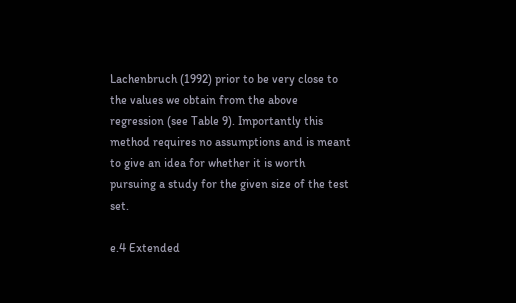Lachenbruch (1992) prior to be very close to the values we obtain from the above regression (see Table 9). Importantly this method requires no assumptions and is meant to give an idea for whether it is worth pursuing a study for the given size of the test set.

e.4 Extended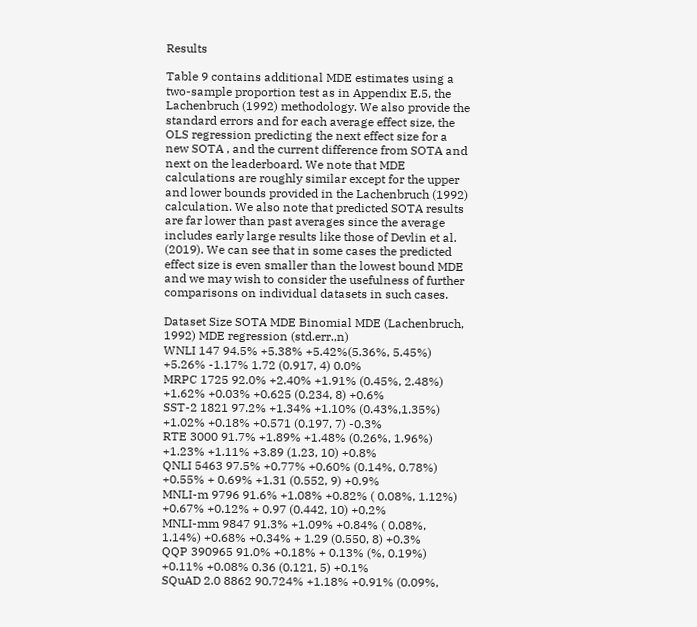Results

Table 9 contains additional MDE estimates using a two-sample proportion test as in Appendix E.5, the Lachenbruch (1992) methodology. We also provide the standard errors and for each average effect size, the OLS regression predicting the next effect size for a new SOTA , and the current difference from SOTA and next on the leaderboard. We note that MDE calculations are roughly similar except for the upper and lower bounds provided in the Lachenbruch (1992) calculation. We also note that predicted SOTA results are far lower than past averages since the average includes early large results like those of Devlin et al. (2019). We can see that in some cases the predicted effect size is even smaller than the lowest bound MDE and we may wish to consider the usefulness of further comparisons on individual datasets in such cases.

Dataset Size SOTA MDE Binomial MDE (Lachenbruch, 1992) MDE regression (std.err.,n)
WNLI 147 94.5% +5.38% +5.42%(5.36%, 5.45%) +5.26% -1.17% 1.72 (0.917, 4) 0.0%
MRPC 1725 92.0% +2.40% +1.91% (0.45%, 2.48%) +1.62% +0.03% +0.625 (0.234, 8) +0.6%
SST-2 1821 97.2% +1.34% +1.10% (0.43%,1.35%) +1.02% +0.18% +0.571 (0.197, 7) -0.3%
RTE 3000 91.7% +1.89% +1.48% (0.26%, 1.96%) +1.23% +1.11% +3.89 (1.23, 10) +0.8%
QNLI 5463 97.5% +0.77% +0.60% (0.14%, 0.78%) +0.55% + 0.69% +1.31 (0.552, 9) +0.9%
MNLI-m 9796 91.6% +1.08% +0.82% ( 0.08%, 1.12%) +0.67% +0.12% + 0.97 (0.442, 10) +0.2%
MNLI-mm 9847 91.3% +1.09% +0.84% ( 0.08%, 1.14%) +0.68% +0.34% + 1.29 (0.550, 8) +0.3%
QQP 390965 91.0% +0.18% + 0.13% (%, 0.19%) +0.11% +0.08% 0.36 (0.121, 5) +0.1%
SQuAD 2.0 8862 90.724% +1.18% +0.91% (0.09%,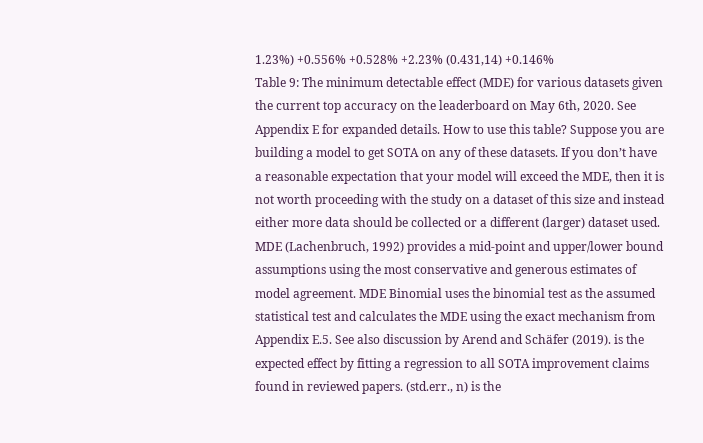1.23%) +0.556% +0.528% +2.23% (0.431,14) +0.146%
Table 9: The minimum detectable effect (MDE) for various datasets given the current top accuracy on the leaderboard on May 6th, 2020. See Appendix E for expanded details. How to use this table? Suppose you are building a model to get SOTA on any of these datasets. If you don’t have a reasonable expectation that your model will exceed the MDE, then it is not worth proceeding with the study on a dataset of this size and instead either more data should be collected or a different (larger) dataset used. MDE (Lachenbruch, 1992) provides a mid-point and upper/lower bound assumptions using the most conservative and generous estimates of model agreement. MDE Binomial uses the binomial test as the assumed statistical test and calculates the MDE using the exact mechanism from Appendix E.5. See also discussion by Arend and Schäfer (2019). is the expected effect by fitting a regression to all SOTA improvement claims found in reviewed papers. (std.err., n) is the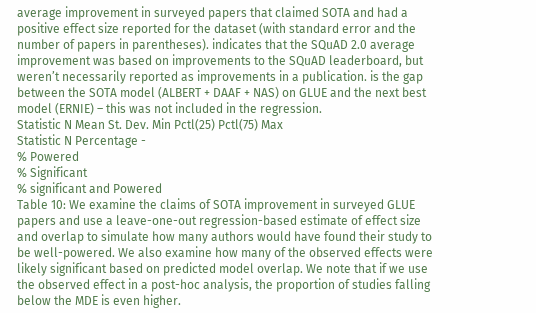average improvement in surveyed papers that claimed SOTA and had a positive effect size reported for the dataset (with standard error and the number of papers in parentheses). indicates that the SQuAD 2.0 average improvement was based on improvements to the SQuAD leaderboard, but weren’t necessarily reported as improvements in a publication. is the gap between the SOTA model (ALBERT + DAAF + NAS) on GLUE and the next best model (ERNIE) – this was not included in the regression.
Statistic N Mean St. Dev. Min Pctl(25) Pctl(75) Max
Statistic N Percentage -
% Powered
% Significant
% significant and Powered
Table 10: We examine the claims of SOTA improvement in surveyed GLUE papers and use a leave-one-out regression-based estimate of effect size and overlap to simulate how many authors would have found their study to be well-powered. We also examine how many of the observed effects were likely significant based on predicted model overlap. We note that if we use the observed effect in a post-hoc analysis, the proportion of studies falling below the MDE is even higher.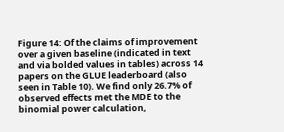Figure 14: Of the claims of improvement over a given baseline (indicated in text and via bolded values in tables) across 14 papers on the GLUE leaderboard (also seen in Table 10). We find only 26.7% of observed effects met the MDE to the binomial power calculation,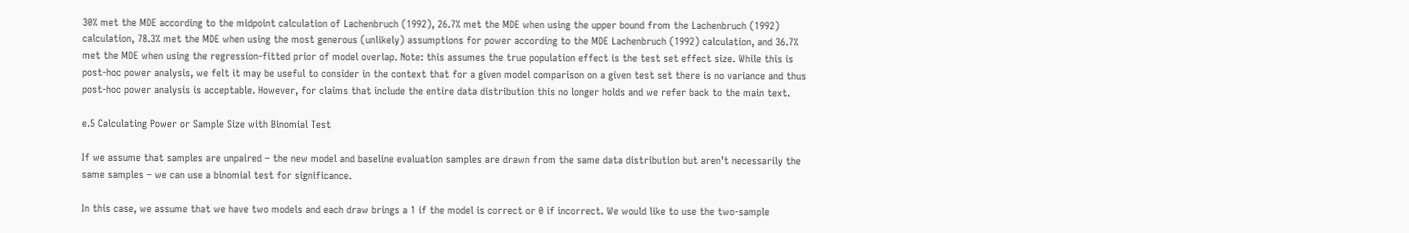30% met the MDE according to the midpoint calculation of Lachenbruch (1992), 26.7% met the MDE when using the upper bound from the Lachenbruch (1992) calculation, 78.3% met the MDE when using the most generous (unlikely) assumptions for power according to the MDE Lachenbruch (1992) calculation, and 36.7% met the MDE when using the regression-fitted prior of model overlap. Note: this assumes the true population effect is the test set effect size. While this is post-hoc power analysis, we felt it may be useful to consider in the context that for a given model comparison on a given test set there is no variance and thus post-hoc power analysis is acceptable. However, for claims that include the entire data distribution this no longer holds and we refer back to the main text.

e.5 Calculating Power or Sample Size with Binomial Test

If we assume that samples are unpaired – the new model and baseline evaluation samples are drawn from the same data distribution but aren’t necessarily the same samples – we can use a binomial test for significance.

In this case, we assume that we have two models and each draw brings a 1 if the model is correct or 0 if incorrect. We would like to use the two-sample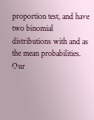proportion test, and have two binomial distributions with and as the mean probabilities. Our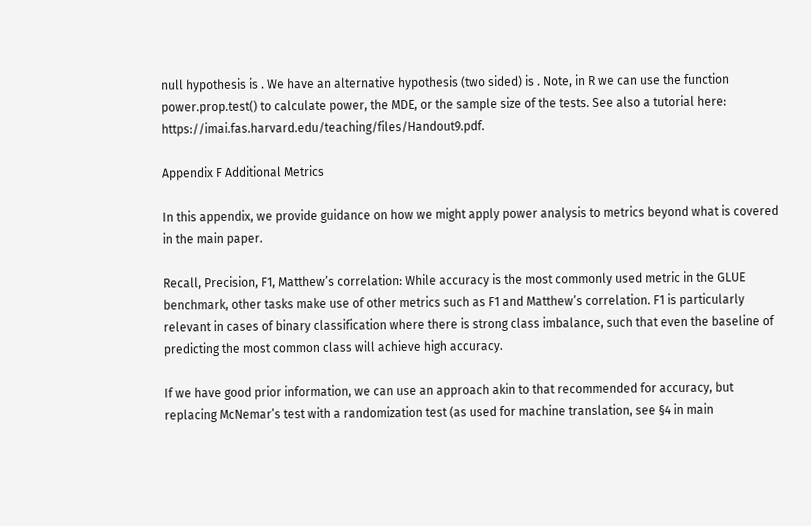null hypothesis is . We have an alternative hypothesis (two sided) is . Note, in R we can use the function power.prop.test() to calculate power, the MDE, or the sample size of the tests. See also a tutorial here: https://imai.fas.harvard.edu/teaching/files/Handout9.pdf.

Appendix F Additional Metrics

In this appendix, we provide guidance on how we might apply power analysis to metrics beyond what is covered in the main paper.

Recall, Precision, F1, Matthew’s correlation: While accuracy is the most commonly used metric in the GLUE benchmark, other tasks make use of other metrics such as F1 and Matthew’s correlation. F1 is particularly relevant in cases of binary classification where there is strong class imbalance, such that even the baseline of predicting the most common class will achieve high accuracy.

If we have good prior information, we can use an approach akin to that recommended for accuracy, but replacing McNemar’s test with a randomization test (as used for machine translation, see §4 in main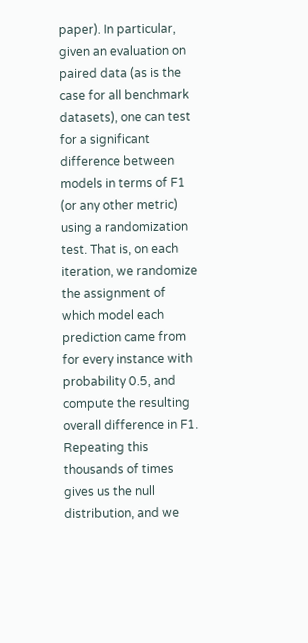paper). In particular, given an evaluation on paired data (as is the case for all benchmark datasets), one can test for a significant difference between models in terms of F1 (or any other metric) using a randomization test. That is, on each iteration, we randomize the assignment of which model each prediction came from for every instance with probability 0.5, and compute the resulting overall difference in F1. Repeating this thousands of times gives us the null distribution, and we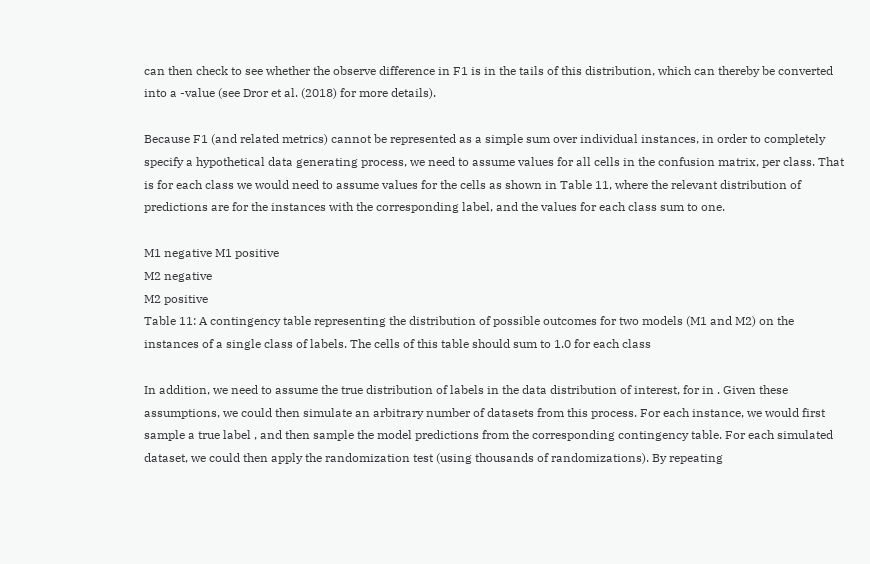can then check to see whether the observe difference in F1 is in the tails of this distribution, which can thereby be converted into a -value (see Dror et al. (2018) for more details).

Because F1 (and related metrics) cannot be represented as a simple sum over individual instances, in order to completely specify a hypothetical data generating process, we need to assume values for all cells in the confusion matrix, per class. That is for each class we would need to assume values for the cells as shown in Table 11, where the relevant distribution of predictions are for the instances with the corresponding label, and the values for each class sum to one.

M1 negative M1 positive
M2 negative
M2 positive
Table 11: A contingency table representing the distribution of possible outcomes for two models (M1 and M2) on the instances of a single class of labels. The cells of this table should sum to 1.0 for each class

In addition, we need to assume the true distribution of labels in the data distribution of interest, for in . Given these assumptions, we could then simulate an arbitrary number of datasets from this process. For each instance, we would first sample a true label , and then sample the model predictions from the corresponding contingency table. For each simulated dataset, we could then apply the randomization test (using thousands of randomizations). By repeating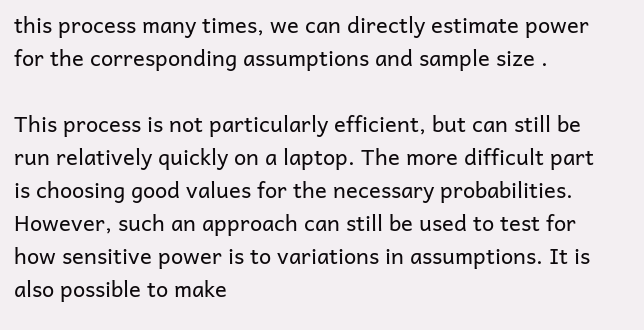this process many times, we can directly estimate power for the corresponding assumptions and sample size .

This process is not particularly efficient, but can still be run relatively quickly on a laptop. The more difficult part is choosing good values for the necessary probabilities. However, such an approach can still be used to test for how sensitive power is to variations in assumptions. It is also possible to make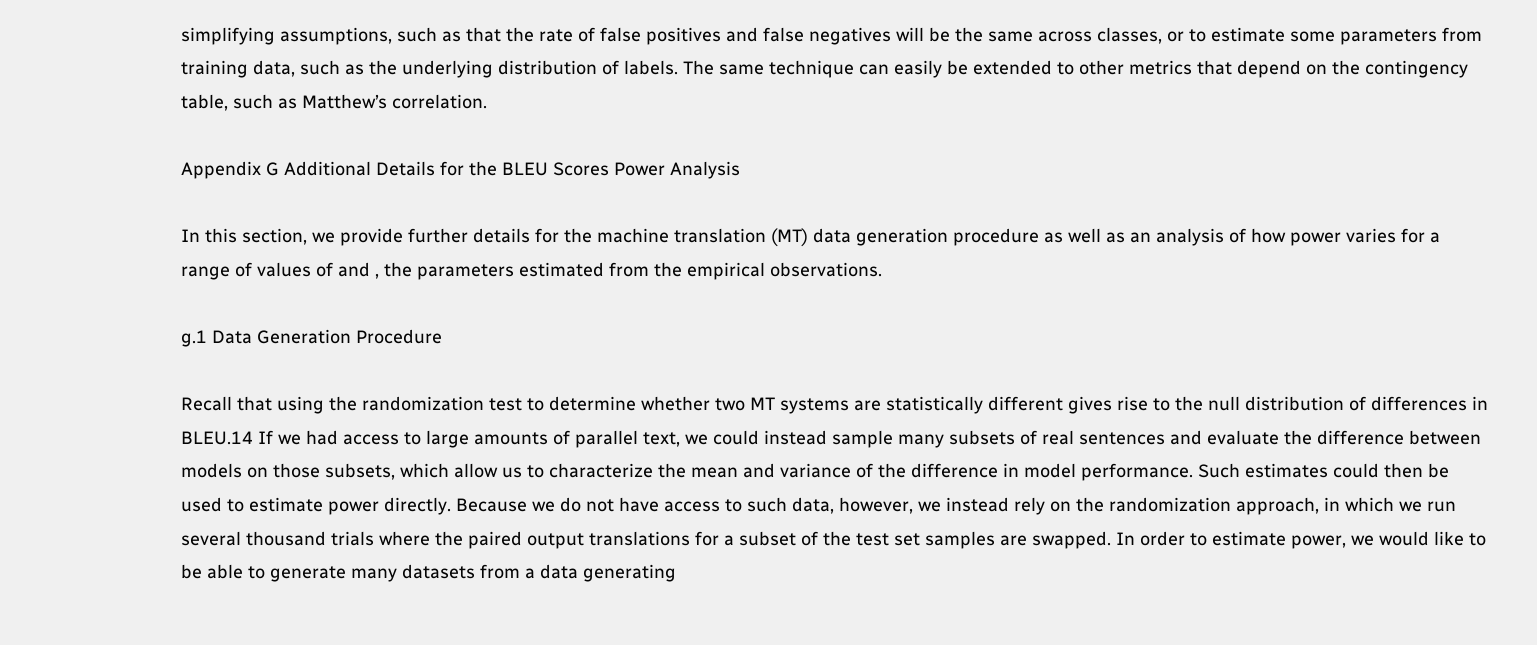simplifying assumptions, such as that the rate of false positives and false negatives will be the same across classes, or to estimate some parameters from training data, such as the underlying distribution of labels. The same technique can easily be extended to other metrics that depend on the contingency table, such as Matthew’s correlation.

Appendix G Additional Details for the BLEU Scores Power Analysis

In this section, we provide further details for the machine translation (MT) data generation procedure as well as an analysis of how power varies for a range of values of and , the parameters estimated from the empirical observations.

g.1 Data Generation Procedure

Recall that using the randomization test to determine whether two MT systems are statistically different gives rise to the null distribution of differences in BLEU.14 If we had access to large amounts of parallel text, we could instead sample many subsets of real sentences and evaluate the difference between models on those subsets, which allow us to characterize the mean and variance of the difference in model performance. Such estimates could then be used to estimate power directly. Because we do not have access to such data, however, we instead rely on the randomization approach, in which we run several thousand trials where the paired output translations for a subset of the test set samples are swapped. In order to estimate power, we would like to be able to generate many datasets from a data generating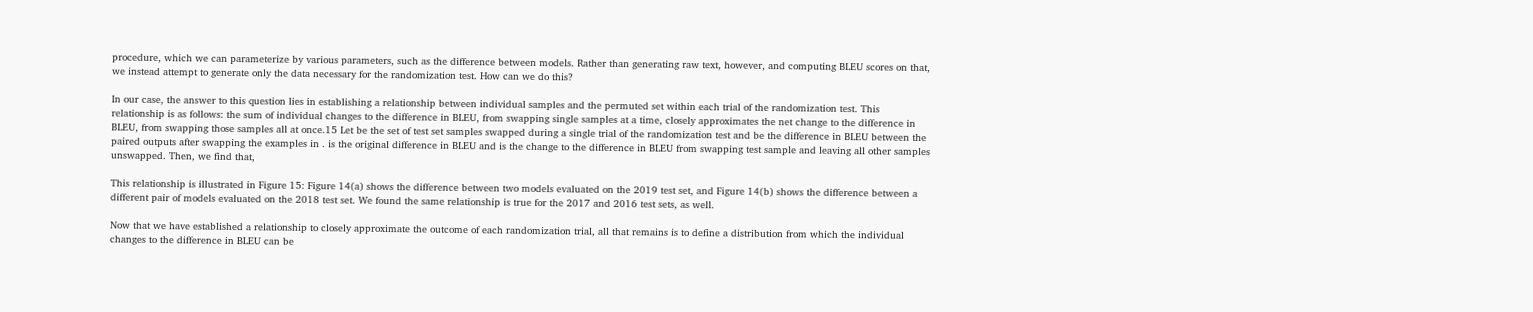procedure, which we can parameterize by various parameters, such as the difference between models. Rather than generating raw text, however, and computing BLEU scores on that, we instead attempt to generate only the data necessary for the randomization test. How can we do this?

In our case, the answer to this question lies in establishing a relationship between individual samples and the permuted set within each trial of the randomization test. This relationship is as follows: the sum of individual changes to the difference in BLEU, from swapping single samples at a time, closely approximates the net change to the difference in BLEU, from swapping those samples all at once.15 Let be the set of test set samples swapped during a single trial of the randomization test and be the difference in BLEU between the paired outputs after swapping the examples in . is the original difference in BLEU and is the change to the difference in BLEU from swapping test sample and leaving all other samples unswapped. Then, we find that,

This relationship is illustrated in Figure 15: Figure 14(a) shows the difference between two models evaluated on the 2019 test set, and Figure 14(b) shows the difference between a different pair of models evaluated on the 2018 test set. We found the same relationship is true for the 2017 and 2016 test sets, as well.

Now that we have established a relationship to closely approximate the outcome of each randomization trial, all that remains is to define a distribution from which the individual changes to the difference in BLEU can be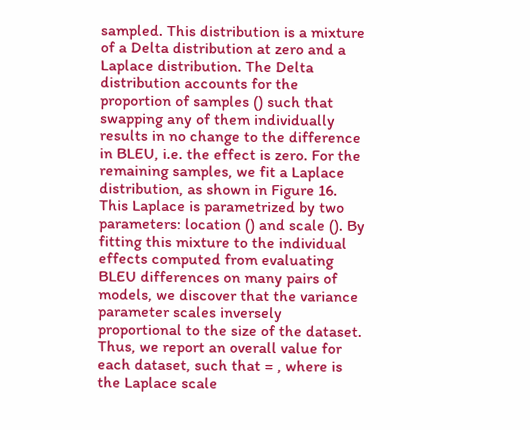sampled. This distribution is a mixture of a Delta distribution at zero and a Laplace distribution. The Delta distribution accounts for the proportion of samples () such that swapping any of them individually results in no change to the difference in BLEU, i.e. the effect is zero. For the remaining samples, we fit a Laplace distribution, as shown in Figure 16. This Laplace is parametrized by two parameters: location () and scale (). By fitting this mixture to the individual effects computed from evaluating BLEU differences on many pairs of models, we discover that the variance parameter scales inversely proportional to the size of the dataset. Thus, we report an overall value for each dataset, such that = , where is the Laplace scale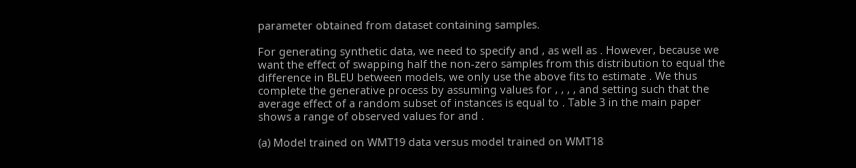parameter obtained from dataset containing samples.

For generating synthetic data, we need to specify and , as well as . However, because we want the effect of swapping half the non-zero samples from this distribution to equal the difference in BLEU between models, we only use the above fits to estimate . We thus complete the generative process by assuming values for , , , , and setting such that the average effect of a random subset of instances is equal to . Table 3 in the main paper shows a range of observed values for and .

(a) Model trained on WMT19 data versus model trained on WMT18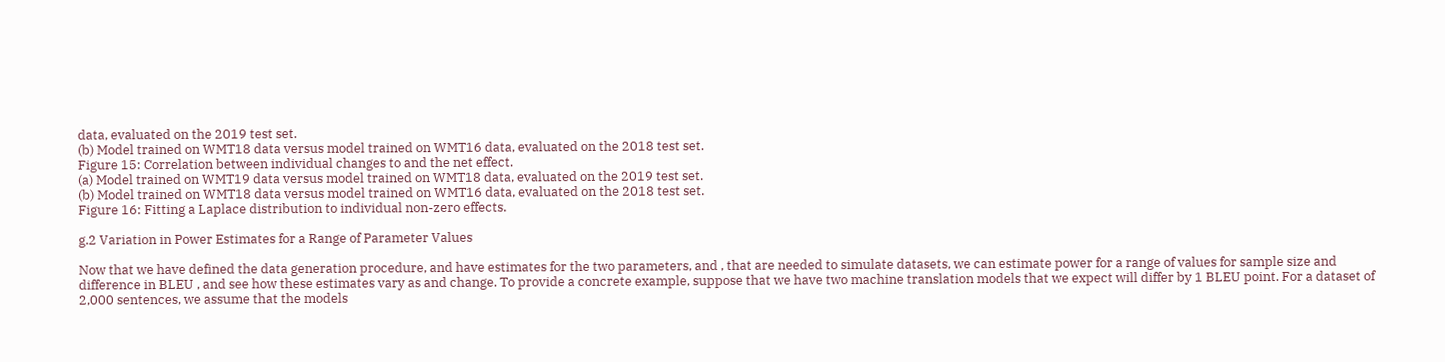data, evaluated on the 2019 test set.
(b) Model trained on WMT18 data versus model trained on WMT16 data, evaluated on the 2018 test set.
Figure 15: Correlation between individual changes to and the net effect.
(a) Model trained on WMT19 data versus model trained on WMT18 data, evaluated on the 2019 test set.
(b) Model trained on WMT18 data versus model trained on WMT16 data, evaluated on the 2018 test set.
Figure 16: Fitting a Laplace distribution to individual non-zero effects.

g.2 Variation in Power Estimates for a Range of Parameter Values

Now that we have defined the data generation procedure, and have estimates for the two parameters, and , that are needed to simulate datasets, we can estimate power for a range of values for sample size and difference in BLEU , and see how these estimates vary as and change. To provide a concrete example, suppose that we have two machine translation models that we expect will differ by 1 BLEU point. For a dataset of 2,000 sentences, we assume that the models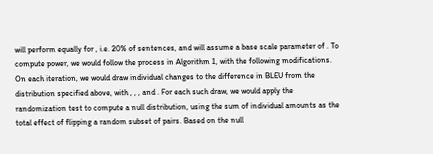will perform equally for , i.e. 20% of sentences, and will assume a base scale parameter of . To compute power, we would follow the process in Algorithm 1, with the following modifications. On each iteration, we would draw individual changes to the difference in BLEU from the distribution specified above, with , , , and . For each such draw, we would apply the randomization test to compute a null distribution, using the sum of individual amounts as the total effect of flipping a random subset of pairs. Based on the null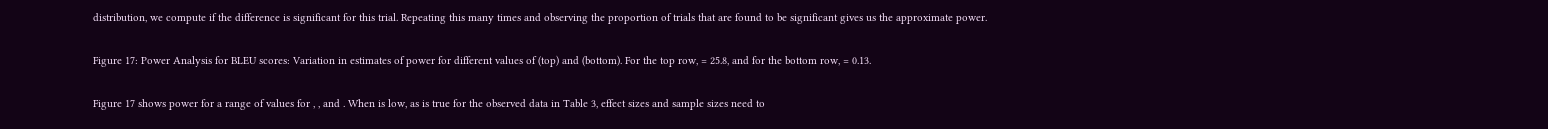distribution, we compute if the difference is significant for this trial. Repeating this many times and observing the proportion of trials that are found to be significant gives us the approximate power.

Figure 17: Power Analysis for BLEU scores: Variation in estimates of power for different values of (top) and (bottom). For the top row, = 25.8, and for the bottom row, = 0.13.

Figure 17 shows power for a range of values for , , and . When is low, as is true for the observed data in Table 3, effect sizes and sample sizes need to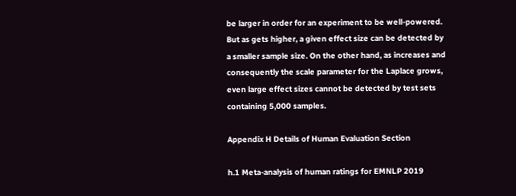be larger in order for an experiment to be well-powered. But as gets higher, a given effect size can be detected by a smaller sample size. On the other hand, as increases and consequently the scale parameter for the Laplace grows, even large effect sizes cannot be detected by test sets containing 5,000 samples.

Appendix H Details of Human Evaluation Section

h.1 Meta-analysis of human ratings for EMNLP 2019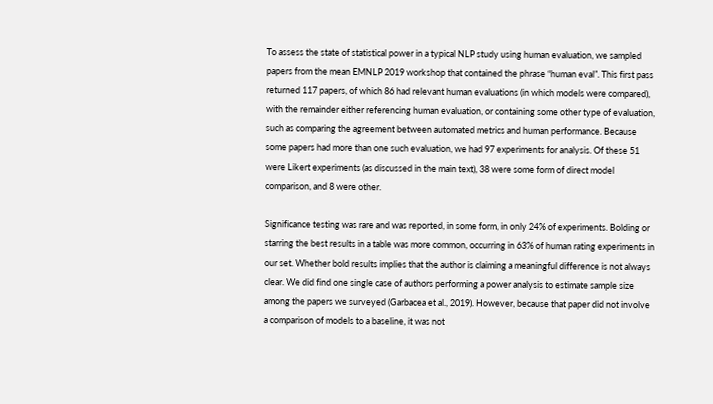To assess the state of statistical power in a typical NLP study using human evaluation, we sampled papers from the mean EMNLP 2019 workshop that contained the phrase “human eval”. This first pass returned 117 papers, of which 86 had relevant human evaluations (in which models were compared), with the remainder either referencing human evaluation, or containing some other type of evaluation, such as comparing the agreement between automated metrics and human performance. Because some papers had more than one such evaluation, we had 97 experiments for analysis. Of these 51 were Likert experiments (as discussed in the main text), 38 were some form of direct model comparison, and 8 were other.

Significance testing was rare and was reported, in some form, in only 24% of experiments. Bolding or starring the best results in a table was more common, occurring in 63% of human rating experiments in our set. Whether bold results implies that the author is claiming a meaningful difference is not always clear. We did find one single case of authors performing a power analysis to estimate sample size among the papers we surveyed (Garbacea et al., 2019). However, because that paper did not involve a comparison of models to a baseline, it was not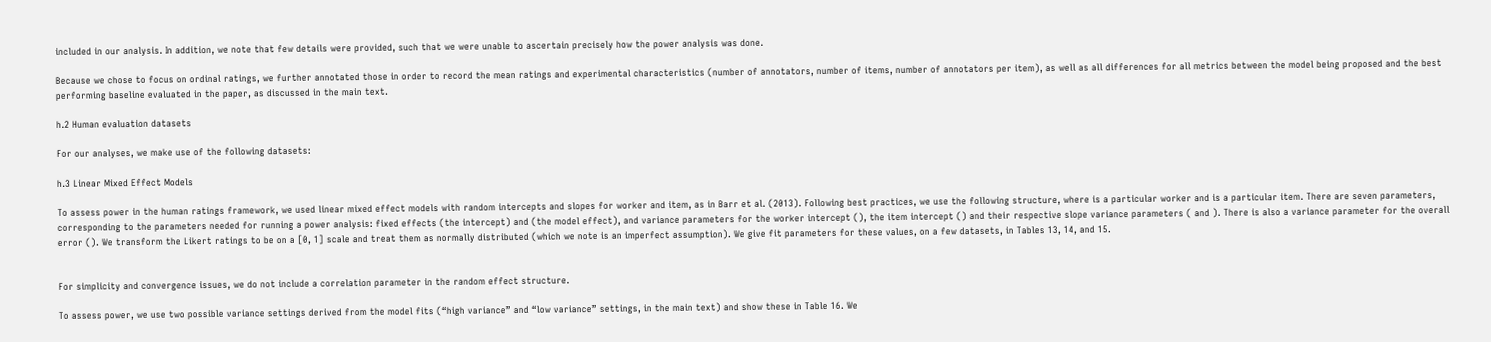included in our analysis. In addition, we note that few details were provided, such that we were unable to ascertain precisely how the power analysis was done.

Because we chose to focus on ordinal ratings, we further annotated those in order to record the mean ratings and experimental characteristics (number of annotators, number of items, number of annotators per item), as well as all differences for all metrics between the model being proposed and the best performing baseline evaluated in the paper, as discussed in the main text.

h.2 Human evaluation datasets

For our analyses, we make use of the following datasets:

h.3 Linear Mixed Effect Models

To assess power in the human ratings framework, we used linear mixed effect models with random intercepts and slopes for worker and item, as in Barr et al. (2013). Following best practices, we use the following structure, where is a particular worker and is a particular item. There are seven parameters, corresponding to the parameters needed for running a power analysis: fixed effects (the intercept) and (the model effect), and variance parameters for the worker intercept (), the item intercept () and their respective slope variance parameters ( and ). There is also a variance parameter for the overall error (). We transform the Likert ratings to be on a [0, 1] scale and treat them as normally distributed (which we note is an imperfect assumption). We give fit parameters for these values, on a few datasets, in Tables 13, 14, and 15.


For simplicity and convergence issues, we do not include a correlation parameter in the random effect structure.

To assess power, we use two possible variance settings derived from the model fits (“high variance” and “low variance” settings, in the main text) and show these in Table 16. We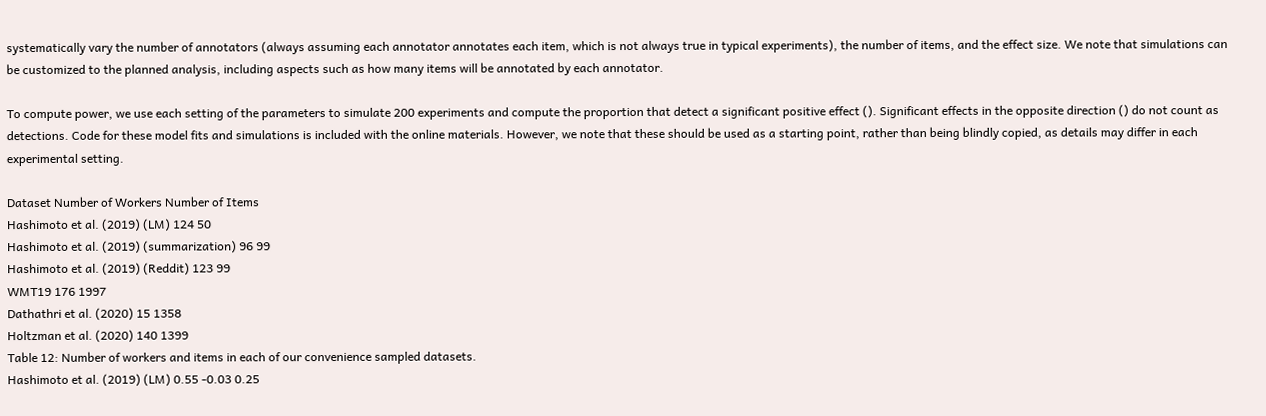systematically vary the number of annotators (always assuming each annotator annotates each item, which is not always true in typical experiments), the number of items, and the effect size. We note that simulations can be customized to the planned analysis, including aspects such as how many items will be annotated by each annotator.

To compute power, we use each setting of the parameters to simulate 200 experiments and compute the proportion that detect a significant positive effect (). Significant effects in the opposite direction () do not count as detections. Code for these model fits and simulations is included with the online materials. However, we note that these should be used as a starting point, rather than being blindly copied, as details may differ in each experimental setting.

Dataset Number of Workers Number of Items
Hashimoto et al. (2019) (LM) 124 50
Hashimoto et al. (2019) (summarization) 96 99
Hashimoto et al. (2019) (Reddit) 123 99
WMT19 176 1997
Dathathri et al. (2020) 15 1358
Holtzman et al. (2020) 140 1399
Table 12: Number of workers and items in each of our convenience sampled datasets.
Hashimoto et al. (2019) (LM) 0.55 -0.03 0.25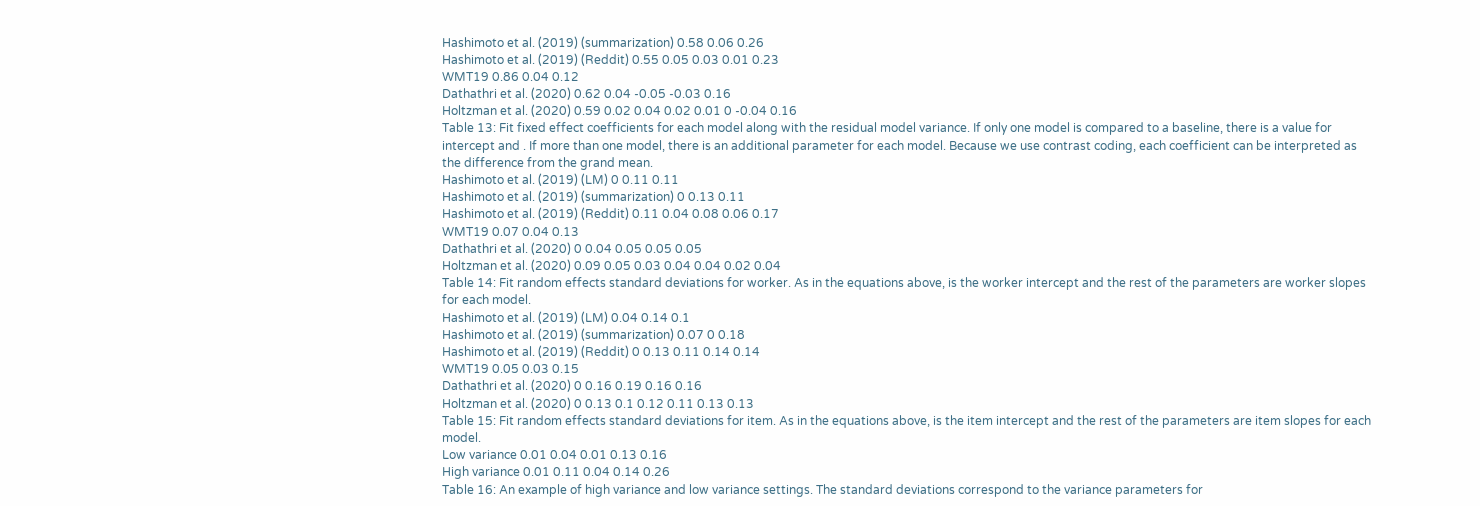Hashimoto et al. (2019) (summarization) 0.58 0.06 0.26
Hashimoto et al. (2019) (Reddit) 0.55 0.05 0.03 0.01 0.23
WMT19 0.86 0.04 0.12
Dathathri et al. (2020) 0.62 0.04 -0.05 -0.03 0.16
Holtzman et al. (2020) 0.59 0.02 0.04 0.02 0.01 0 -0.04 0.16
Table 13: Fit fixed effect coefficients for each model along with the residual model variance. If only one model is compared to a baseline, there is a value for intercept and . If more than one model, there is an additional parameter for each model. Because we use contrast coding, each coefficient can be interpreted as the difference from the grand mean.
Hashimoto et al. (2019) (LM) 0 0.11 0.11
Hashimoto et al. (2019) (summarization) 0 0.13 0.11
Hashimoto et al. (2019) (Reddit) 0.11 0.04 0.08 0.06 0.17
WMT19 0.07 0.04 0.13
Dathathri et al. (2020) 0 0.04 0.05 0.05 0.05
Holtzman et al. (2020) 0.09 0.05 0.03 0.04 0.04 0.02 0.04
Table 14: Fit random effects standard deviations for worker. As in the equations above, is the worker intercept and the rest of the parameters are worker slopes for each model.
Hashimoto et al. (2019) (LM) 0.04 0.14 0.1
Hashimoto et al. (2019) (summarization) 0.07 0 0.18
Hashimoto et al. (2019) (Reddit) 0 0.13 0.11 0.14 0.14
WMT19 0.05 0.03 0.15
Dathathri et al. (2020) 0 0.16 0.19 0.16 0.16
Holtzman et al. (2020) 0 0.13 0.1 0.12 0.11 0.13 0.13
Table 15: Fit random effects standard deviations for item. As in the equations above, is the item intercept and the rest of the parameters are item slopes for each model.
Low variance 0.01 0.04 0.01 0.13 0.16
High variance 0.01 0.11 0.04 0.14 0.26
Table 16: An example of high variance and low variance settings. The standard deviations correspond to the variance parameters for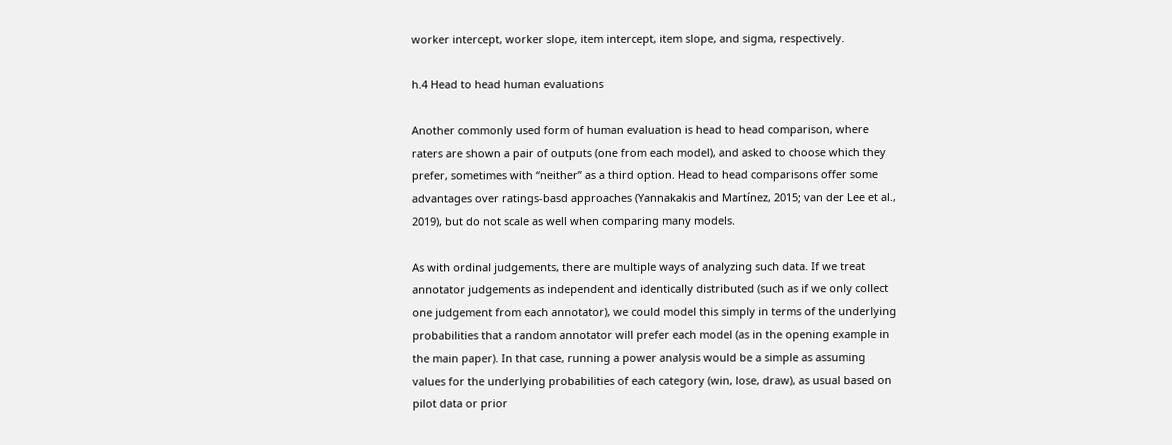worker intercept, worker slope, item intercept, item slope, and sigma, respectively.

h.4 Head to head human evaluations

Another commonly used form of human evaluation is head to head comparison, where raters are shown a pair of outputs (one from each model), and asked to choose which they prefer, sometimes with “neither” as a third option. Head to head comparisons offer some advantages over ratings-basd approaches (Yannakakis and Martínez, 2015; van der Lee et al., 2019), but do not scale as well when comparing many models.

As with ordinal judgements, there are multiple ways of analyzing such data. If we treat annotator judgements as independent and identically distributed (such as if we only collect one judgement from each annotator), we could model this simply in terms of the underlying probabilities that a random annotator will prefer each model (as in the opening example in the main paper). In that case, running a power analysis would be a simple as assuming values for the underlying probabilities of each category (win, lose, draw), as usual based on pilot data or prior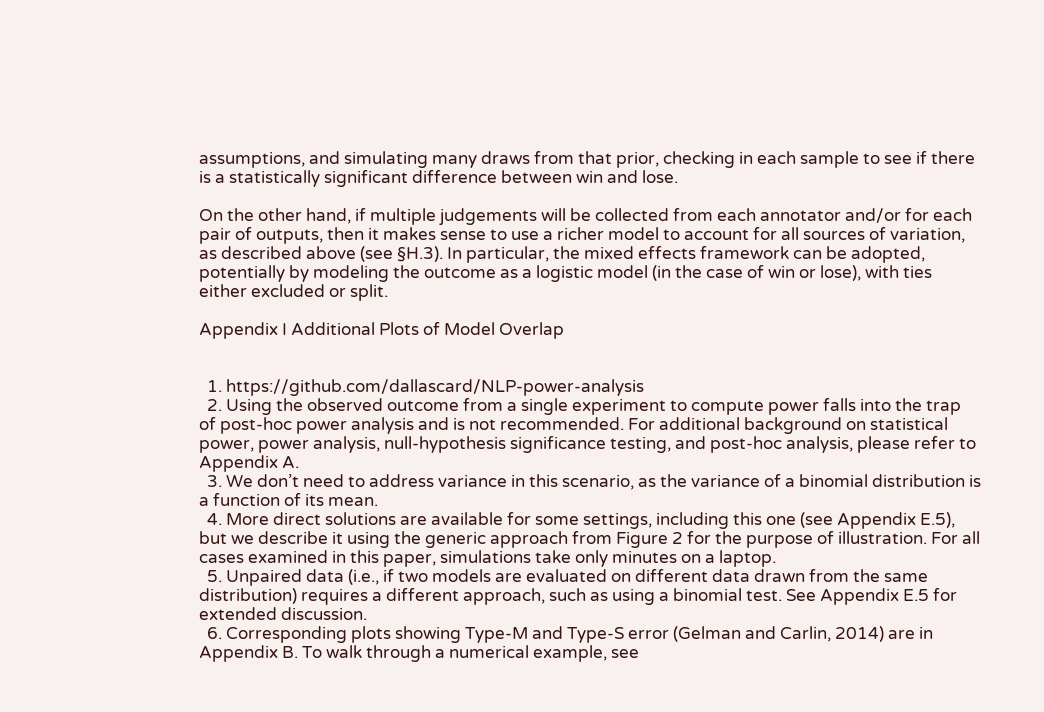assumptions, and simulating many draws from that prior, checking in each sample to see if there is a statistically significant difference between win and lose.

On the other hand, if multiple judgements will be collected from each annotator and/or for each pair of outputs, then it makes sense to use a richer model to account for all sources of variation, as described above (see §H.3). In particular, the mixed effects framework can be adopted, potentially by modeling the outcome as a logistic model (in the case of win or lose), with ties either excluded or split.

Appendix I Additional Plots of Model Overlap


  1. https://github.com/dallascard/NLP-power-analysis
  2. Using the observed outcome from a single experiment to compute power falls into the trap of post-hoc power analysis and is not recommended. For additional background on statistical power, power analysis, null-hypothesis significance testing, and post-hoc analysis, please refer to Appendix A.
  3. We don’t need to address variance in this scenario, as the variance of a binomial distribution is a function of its mean.
  4. More direct solutions are available for some settings, including this one (see Appendix E.5), but we describe it using the generic approach from Figure 2 for the purpose of illustration. For all cases examined in this paper, simulations take only minutes on a laptop.
  5. Unpaired data (i.e., if two models are evaluated on different data drawn from the same distribution) requires a different approach, such as using a binomial test. See Appendix E.5 for extended discussion.
  6. Corresponding plots showing Type-M and Type-S error (Gelman and Carlin, 2014) are in Appendix B. To walk through a numerical example, see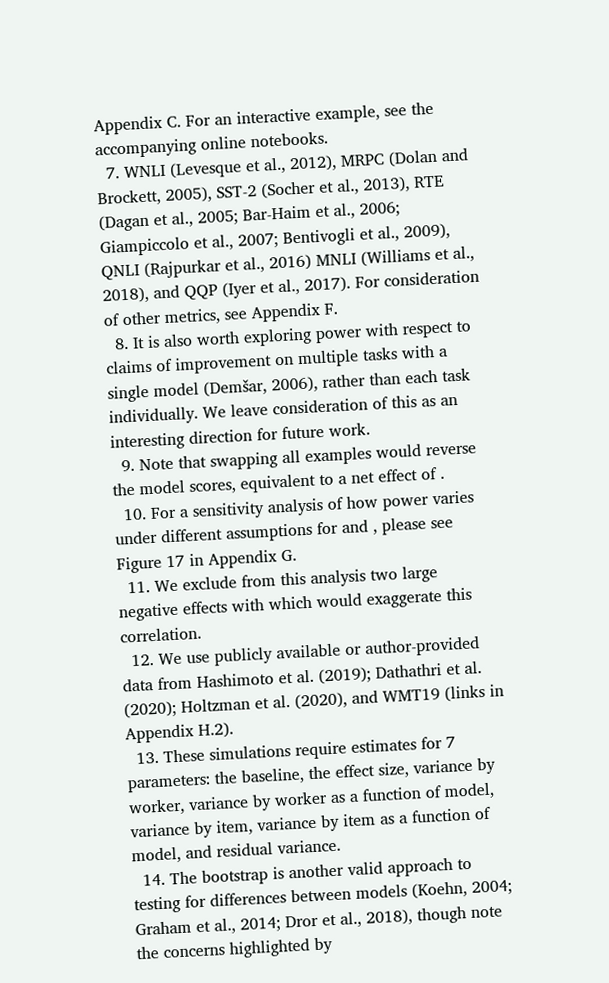Appendix C. For an interactive example, see the accompanying online notebooks.
  7. WNLI (Levesque et al., 2012), MRPC (Dolan and Brockett, 2005), SST-2 (Socher et al., 2013), RTE (Dagan et al., 2005; Bar-Haim et al., 2006; Giampiccolo et al., 2007; Bentivogli et al., 2009), QNLI (Rajpurkar et al., 2016) MNLI (Williams et al., 2018), and QQP (Iyer et al., 2017). For consideration of other metrics, see Appendix F.
  8. It is also worth exploring power with respect to claims of improvement on multiple tasks with a single model (Demšar, 2006), rather than each task individually. We leave consideration of this as an interesting direction for future work.
  9. Note that swapping all examples would reverse the model scores, equivalent to a net effect of .
  10. For a sensitivity analysis of how power varies under different assumptions for and , please see Figure 17 in Appendix G.
  11. We exclude from this analysis two large negative effects with which would exaggerate this correlation.
  12. We use publicly available or author-provided data from Hashimoto et al. (2019); Dathathri et al. (2020); Holtzman et al. (2020), and WMT19 (links in Appendix H.2).
  13. These simulations require estimates for 7 parameters: the baseline, the effect size, variance by worker, variance by worker as a function of model, variance by item, variance by item as a function of model, and residual variance.
  14. The bootstrap is another valid approach to testing for differences between models (Koehn, 2004; Graham et al., 2014; Dror et al., 2018), though note the concerns highlighted by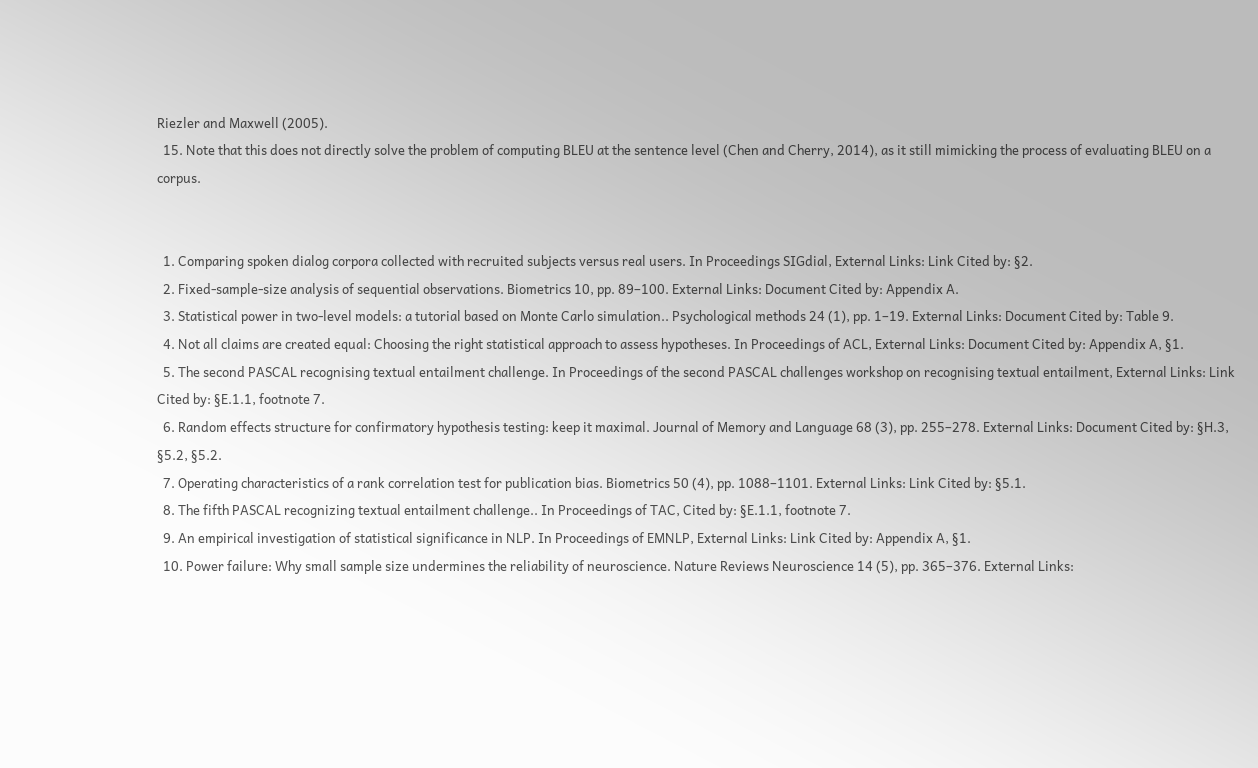Riezler and Maxwell (2005).
  15. Note that this does not directly solve the problem of computing BLEU at the sentence level (Chen and Cherry, 2014), as it still mimicking the process of evaluating BLEU on a corpus.


  1. Comparing spoken dialog corpora collected with recruited subjects versus real users. In Proceedings SIGdial, External Links: Link Cited by: §2.
  2. Fixed-sample-size analysis of sequential observations. Biometrics 10, pp. 89–100. External Links: Document Cited by: Appendix A.
  3. Statistical power in two-level models: a tutorial based on Monte Carlo simulation.. Psychological methods 24 (1), pp. 1–19. External Links: Document Cited by: Table 9.
  4. Not all claims are created equal: Choosing the right statistical approach to assess hypotheses. In Proceedings of ACL, External Links: Document Cited by: Appendix A, §1.
  5. The second PASCAL recognising textual entailment challenge. In Proceedings of the second PASCAL challenges workshop on recognising textual entailment, External Links: Link Cited by: §E.1.1, footnote 7.
  6. Random effects structure for confirmatory hypothesis testing: keep it maximal. Journal of Memory and Language 68 (3), pp. 255–278. External Links: Document Cited by: §H.3, §5.2, §5.2.
  7. Operating characteristics of a rank correlation test for publication bias. Biometrics 50 (4), pp. 1088–1101. External Links: Link Cited by: §5.1.
  8. The fifth PASCAL recognizing textual entailment challenge.. In Proceedings of TAC, Cited by: §E.1.1, footnote 7.
  9. An empirical investigation of statistical significance in NLP. In Proceedings of EMNLP, External Links: Link Cited by: Appendix A, §1.
  10. Power failure: Why small sample size undermines the reliability of neuroscience. Nature Reviews Neuroscience 14 (5), pp. 365–376. External Links: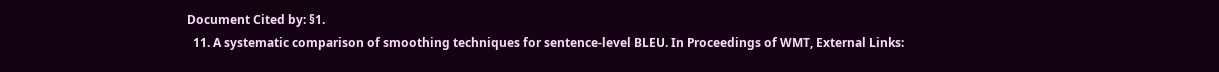Document Cited by: §1.
  11. A systematic comparison of smoothing techniques for sentence-level BLEU. In Proceedings of WMT, External Links: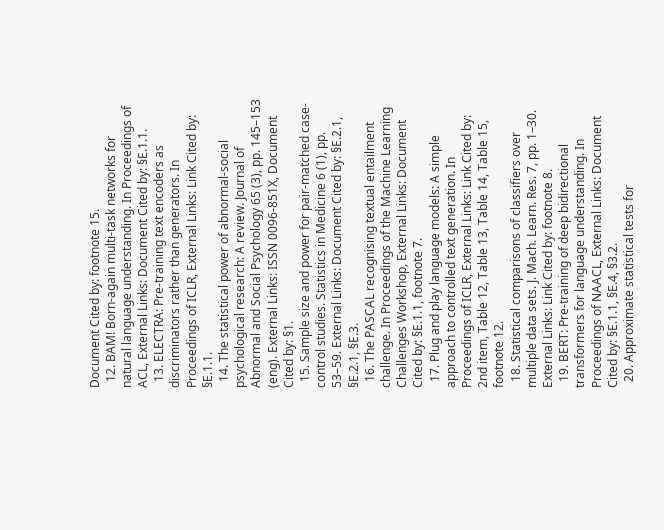Document Cited by: footnote 15.
  12. BAM! Born-again multi-task networks for natural language understanding. In Proceedings of ACL, External Links: Document Cited by: §E.1.1.
  13. ELECTRA: Pre-training text encoders as discriminators rather than generators. In Proceedings of ICLR, External Links: Link Cited by: §E.1.1.
  14. The statistical power of abnormal-social psychological research: A review. Journal of Abnormal and Social Psychology 65 (3), pp. 145–153 (eng). External Links: ISSN 0096-851X, Document Cited by: §1.
  15. Sample size and power for pair-matched case-control studies. Statistics in Medicine 6 (1), pp. 53–59. External Links: Document Cited by: §E.2.1, §E.2.1, §E.3.
  16. The PASCAL recognising textual entailment challenge. In Proceedings of the Machine Learning Challenges Workshop, External Links: Document Cited by: §E.1.1, footnote 7.
  17. Plug and play language models: A simple approach to controlled text generation. In Proceedings of ICLR, External Links: Link Cited by: 2nd item, Table 12, Table 13, Table 14, Table 15, footnote 12.
  18. Statistical comparisons of classifiers over multiple data sets. J. Mach. Learn. Res. 7, pp. 1–30. External Links: Link Cited by: footnote 8.
  19. BERT: Pre-training of deep bidirectional transformers for language understanding. In Proceedings of NAACL, External Links: Document Cited by: §E.1.1, §E.4, §3.2.
  20. Approximate statistical tests for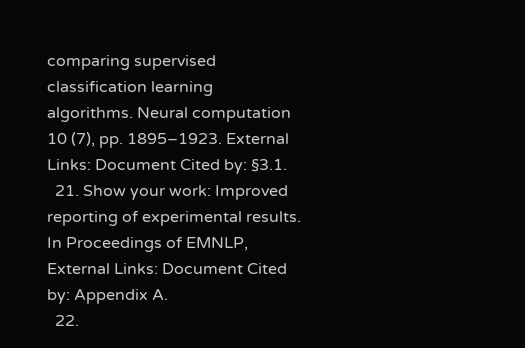comparing supervised classification learning algorithms. Neural computation 10 (7), pp. 1895–1923. External Links: Document Cited by: §3.1.
  21. Show your work: Improved reporting of experimental results. In Proceedings of EMNLP, External Links: Document Cited by: Appendix A.
  22.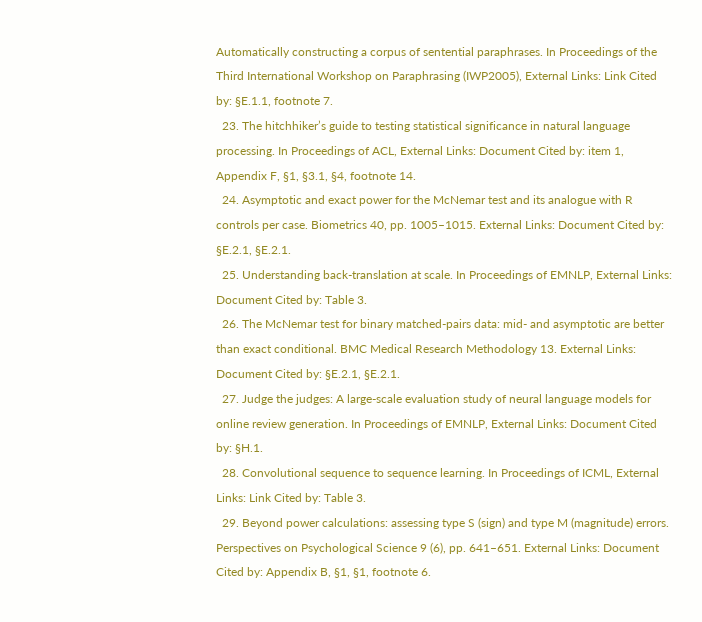Automatically constructing a corpus of sentential paraphrases. In Proceedings of the Third International Workshop on Paraphrasing (IWP2005), External Links: Link Cited by: §E.1.1, footnote 7.
  23. The hitchhiker’s guide to testing statistical significance in natural language processing. In Proceedings of ACL, External Links: Document Cited by: item 1, Appendix F, §1, §3.1, §4, footnote 14.
  24. Asymptotic and exact power for the McNemar test and its analogue with R controls per case. Biometrics 40, pp. 1005–1015. External Links: Document Cited by: §E.2.1, §E.2.1.
  25. Understanding back-translation at scale. In Proceedings of EMNLP, External Links: Document Cited by: Table 3.
  26. The McNemar test for binary matched-pairs data: mid- and asymptotic are better than exact conditional. BMC Medical Research Methodology 13. External Links: Document Cited by: §E.2.1, §E.2.1.
  27. Judge the judges: A large-scale evaluation study of neural language models for online review generation. In Proceedings of EMNLP, External Links: Document Cited by: §H.1.
  28. Convolutional sequence to sequence learning. In Proceedings of ICML, External Links: Link Cited by: Table 3.
  29. Beyond power calculations: assessing type S (sign) and type M (magnitude) errors. Perspectives on Psychological Science 9 (6), pp. 641–651. External Links: Document Cited by: Appendix B, §1, §1, footnote 6.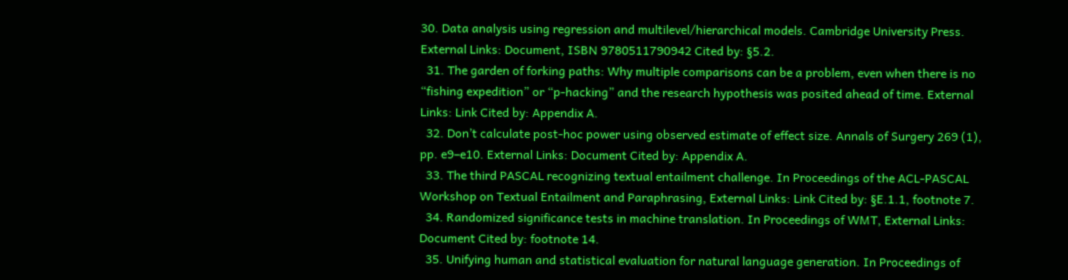30. Data analysis using regression and multilevel/hierarchical models. Cambridge University Press. External Links: Document, ISBN 9780511790942 Cited by: §5.2.
  31. The garden of forking paths: Why multiple comparisons can be a problem, even when there is no “fishing expedition” or “p-hacking” and the research hypothesis was posited ahead of time. External Links: Link Cited by: Appendix A.
  32. Don’t calculate post-hoc power using observed estimate of effect size. Annals of Surgery 269 (1), pp. e9–e10. External Links: Document Cited by: Appendix A.
  33. The third PASCAL recognizing textual entailment challenge. In Proceedings of the ACL-PASCAL Workshop on Textual Entailment and Paraphrasing, External Links: Link Cited by: §E.1.1, footnote 7.
  34. Randomized significance tests in machine translation. In Proceedings of WMT, External Links: Document Cited by: footnote 14.
  35. Unifying human and statistical evaluation for natural language generation. In Proceedings of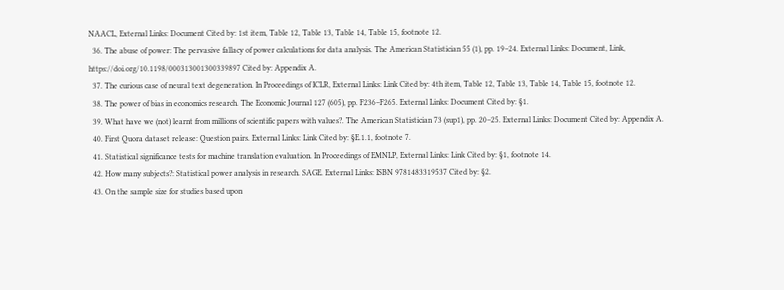NAACL, External Links: Document Cited by: 1st item, Table 12, Table 13, Table 14, Table 15, footnote 12.
  36. The abuse of power: The pervasive fallacy of power calculations for data analysis. The American Statistician 55 (1), pp. 19–24. External Links: Document, Link, https://doi.org/10.1198/000313001300339897 Cited by: Appendix A.
  37. The curious case of neural text degeneration. In Proceedings of ICLR, External Links: Link Cited by: 4th item, Table 12, Table 13, Table 14, Table 15, footnote 12.
  38. The power of bias in economics research. The Economic Journal 127 (605), pp. F236–F265. External Links: Document Cited by: §1.
  39. What have we (not) learnt from millions of scientific papers with values?. The American Statistician 73 (sup1), pp. 20–25. External Links: Document Cited by: Appendix A.
  40. First Quora dataset release: Question pairs. External Links: Link Cited by: §E.1.1, footnote 7.
  41. Statistical significance tests for machine translation evaluation. In Proceedings of EMNLP, External Links: Link Cited by: §1, footnote 14.
  42. How many subjects?: Statistical power analysis in research. SAGE. External Links: ISBN 9781483319537 Cited by: §2.
  43. On the sample size for studies based upon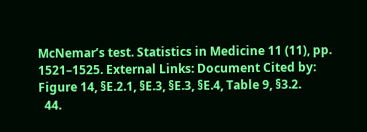McNemar’s test. Statistics in Medicine 11 (11), pp. 1521–1525. External Links: Document Cited by: Figure 14, §E.2.1, §E.3, §E.3, §E.4, Table 9, §3.2.
  44.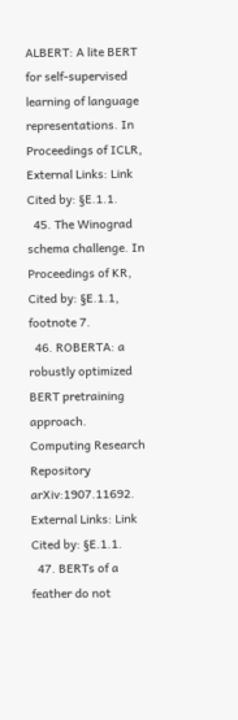ALBERT: A lite BERT for self-supervised learning of language representations. In Proceedings of ICLR, External Links: Link Cited by: §E.1.1.
  45. The Winograd schema challenge. In Proceedings of KR, Cited by: §E.1.1, footnote 7.
  46. ROBERTA: a robustly optimized BERT pretraining approach. Computing Research Repository arXiv:1907.11692. External Links: Link Cited by: §E.1.1.
  47. BERTs of a feather do not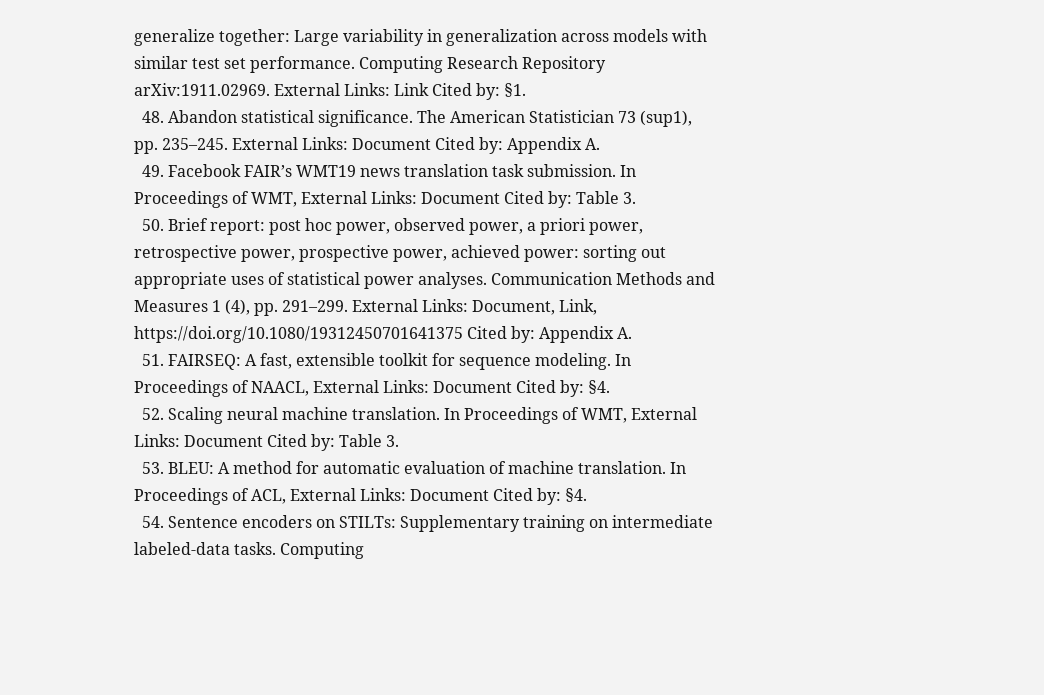generalize together: Large variability in generalization across models with similar test set performance. Computing Research Repository arXiv:1911.02969. External Links: Link Cited by: §1.
  48. Abandon statistical significance. The American Statistician 73 (sup1), pp. 235–245. External Links: Document Cited by: Appendix A.
  49. Facebook FAIR’s WMT19 news translation task submission. In Proceedings of WMT, External Links: Document Cited by: Table 3.
  50. Brief report: post hoc power, observed power, a priori power, retrospective power, prospective power, achieved power: sorting out appropriate uses of statistical power analyses. Communication Methods and Measures 1 (4), pp. 291–299. External Links: Document, Link, https://doi.org/10.1080/19312450701641375 Cited by: Appendix A.
  51. FAIRSEQ: A fast, extensible toolkit for sequence modeling. In Proceedings of NAACL, External Links: Document Cited by: §4.
  52. Scaling neural machine translation. In Proceedings of WMT, External Links: Document Cited by: Table 3.
  53. BLEU: A method for automatic evaluation of machine translation. In Proceedings of ACL, External Links: Document Cited by: §4.
  54. Sentence encoders on STILTs: Supplementary training on intermediate labeled-data tasks. Computing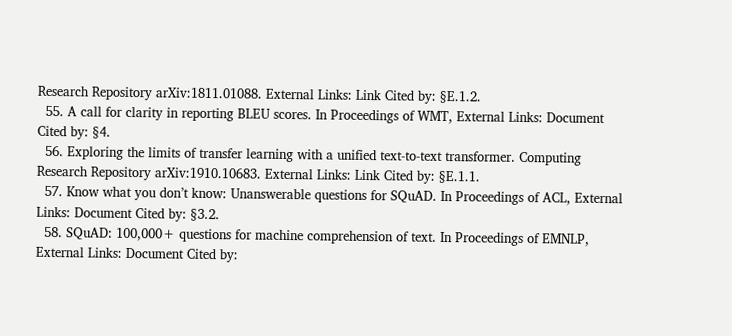Research Repository arXiv:1811.01088. External Links: Link Cited by: §E.1.2.
  55. A call for clarity in reporting BLEU scores. In Proceedings of WMT, External Links: Document Cited by: §4.
  56. Exploring the limits of transfer learning with a unified text-to-text transformer. Computing Research Repository arXiv:1910.10683. External Links: Link Cited by: §E.1.1.
  57. Know what you don’t know: Unanswerable questions for SQuAD. In Proceedings of ACL, External Links: Document Cited by: §3.2.
  58. SQuAD: 100,000+ questions for machine comprehension of text. In Proceedings of EMNLP, External Links: Document Cited by: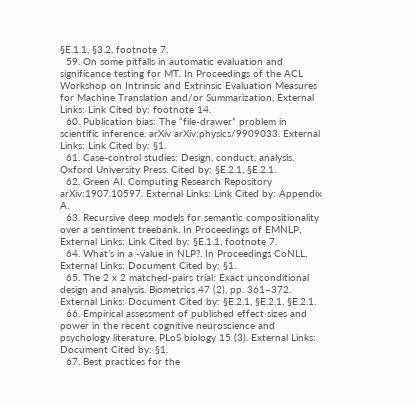§E.1.1, §3.2, footnote 7.
  59. On some pitfalls in automatic evaluation and significance testing for MT. In Proceedings of the ACL Workshop on Intrinsic and Extrinsic Evaluation Measures for Machine Translation and/or Summarization, External Links: Link Cited by: footnote 14.
  60. Publication bias: The “file-drawer” problem in scientific inference. arXiv arXiv:physics/9909033. External Links: Link Cited by: §1.
  61. Case-control studies: Design, conduct, analysis. Oxford University Press. Cited by: §E.2.1, §E.2.1.
  62. Green AI. Computing Research Repository arXiv:1907.10597. External Links: Link Cited by: Appendix A.
  63. Recursive deep models for semantic compositionality over a sentiment treebank. In Proceedings of EMNLP, External Links: Link Cited by: §E.1.1, footnote 7.
  64. What’s in a -value in NLP?. In Proceedings CoNLL, External Links: Document Cited by: §1.
  65. The 2 x 2 matched-pairs trial: Exact unconditional design and analysis. Biometrics 47 (2), pp. 361–372. External Links: Document Cited by: §E.2.1, §E.2.1, §E.2.1.
  66. Empirical assessment of published effect sizes and power in the recent cognitive neuroscience and psychology literature. PLoS biology 15 (3). External Links: Document Cited by: §1.
  67. Best practices for the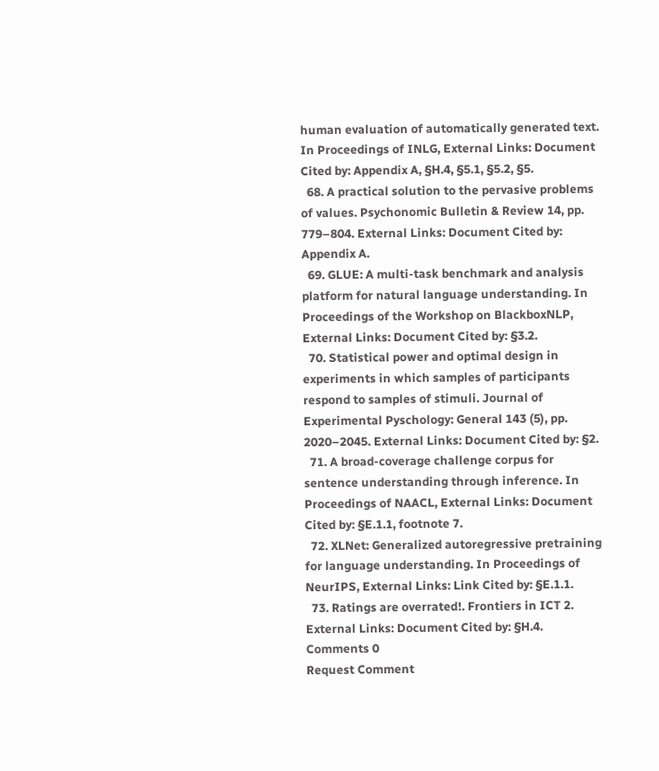human evaluation of automatically generated text. In Proceedings of INLG, External Links: Document Cited by: Appendix A, §H.4, §5.1, §5.2, §5.
  68. A practical solution to the pervasive problems of values. Psychonomic Bulletin & Review 14, pp. 779–804. External Links: Document Cited by: Appendix A.
  69. GLUE: A multi-task benchmark and analysis platform for natural language understanding. In Proceedings of the Workshop on BlackboxNLP, External Links: Document Cited by: §3.2.
  70. Statistical power and optimal design in experiments in which samples of participants respond to samples of stimuli. Journal of Experimental Pyschology: General 143 (5), pp. 2020–2045. External Links: Document Cited by: §2.
  71. A broad-coverage challenge corpus for sentence understanding through inference. In Proceedings of NAACL, External Links: Document Cited by: §E.1.1, footnote 7.
  72. XLNet: Generalized autoregressive pretraining for language understanding. In Proceedings of NeurIPS, External Links: Link Cited by: §E.1.1.
  73. Ratings are overrated!. Frontiers in ICT 2. External Links: Document Cited by: §H.4.
Comments 0
Request Comment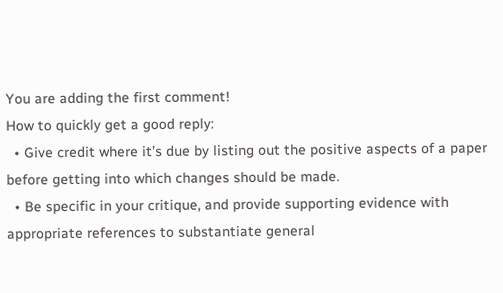You are adding the first comment!
How to quickly get a good reply:
  • Give credit where it’s due by listing out the positive aspects of a paper before getting into which changes should be made.
  • Be specific in your critique, and provide supporting evidence with appropriate references to substantiate general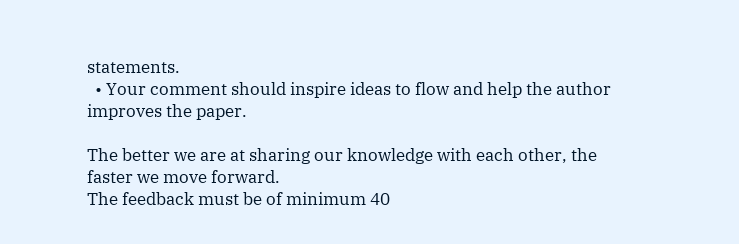statements.
  • Your comment should inspire ideas to flow and help the author improves the paper.

The better we are at sharing our knowledge with each other, the faster we move forward.
The feedback must be of minimum 40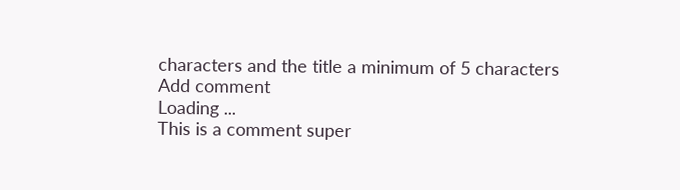characters and the title a minimum of 5 characters
Add comment
Loading ...
This is a comment super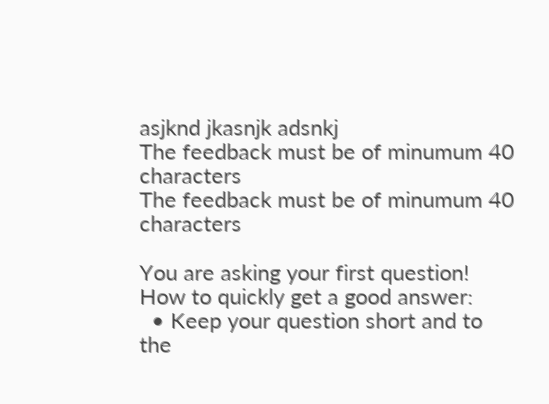asjknd jkasnjk adsnkj
The feedback must be of minumum 40 characters
The feedback must be of minumum 40 characters

You are asking your first question!
How to quickly get a good answer:
  • Keep your question short and to the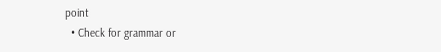point
  • Check for grammar or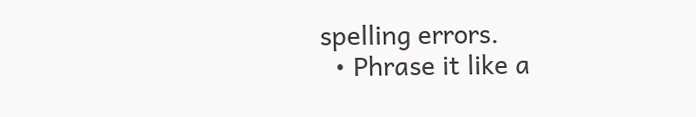spelling errors.
  • Phrase it like a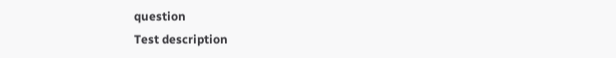question
Test description